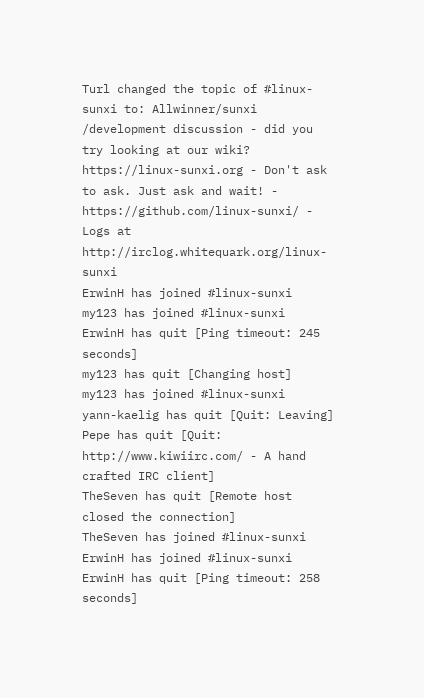Turl changed the topic of #linux-sunxi to: Allwinner/sunxi /development discussion - did you try looking at our wiki? https://linux-sunxi.org - Don't ask to ask. Just ask and wait! - https://github.com/linux-sunxi/ - Logs at http://irclog.whitequark.org/linux-sunxi
ErwinH has joined #linux-sunxi
my123 has joined #linux-sunxi
ErwinH has quit [Ping timeout: 245 seconds]
my123 has quit [Changing host]
my123 has joined #linux-sunxi
yann-kaelig has quit [Quit: Leaving]
Pepe has quit [Quit: http://www.kiwiirc.com/ - A hand crafted IRC client]
TheSeven has quit [Remote host closed the connection]
TheSeven has joined #linux-sunxi
ErwinH has joined #linux-sunxi
ErwinH has quit [Ping timeout: 258 seconds]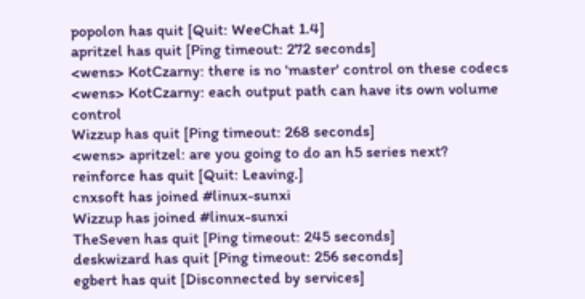popolon has quit [Quit: WeeChat 1.4]
apritzel has quit [Ping timeout: 272 seconds]
<wens> KotCzarny: there is no 'master' control on these codecs
<wens> KotCzarny: each output path can have its own volume control
Wizzup has quit [Ping timeout: 268 seconds]
<wens> apritzel: are you going to do an h5 series next?
reinforce has quit [Quit: Leaving.]
cnxsoft has joined #linux-sunxi
Wizzup has joined #linux-sunxi
TheSeven has quit [Ping timeout: 245 seconds]
deskwizard has quit [Ping timeout: 256 seconds]
egbert has quit [Disconnected by services]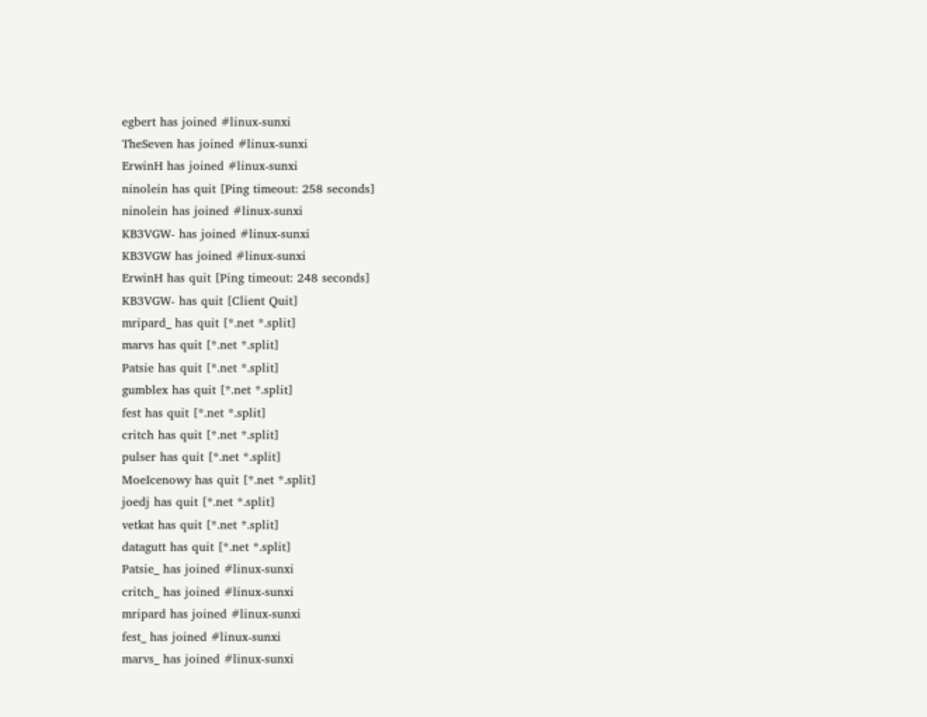egbert has joined #linux-sunxi
TheSeven has joined #linux-sunxi
ErwinH has joined #linux-sunxi
ninolein has quit [Ping timeout: 258 seconds]
ninolein has joined #linux-sunxi
KB3VGW- has joined #linux-sunxi
KB3VGW has joined #linux-sunxi
ErwinH has quit [Ping timeout: 248 seconds]
KB3VGW- has quit [Client Quit]
mripard_ has quit [*.net *.split]
marvs has quit [*.net *.split]
Patsie has quit [*.net *.split]
gumblex has quit [*.net *.split]
fest has quit [*.net *.split]
critch has quit [*.net *.split]
pulser has quit [*.net *.split]
MoeIcenowy has quit [*.net *.split]
joedj has quit [*.net *.split]
vetkat has quit [*.net *.split]
datagutt has quit [*.net *.split]
Patsie_ has joined #linux-sunxi
critch_ has joined #linux-sunxi
mripard has joined #linux-sunxi
fest_ has joined #linux-sunxi
marvs_ has joined #linux-sunxi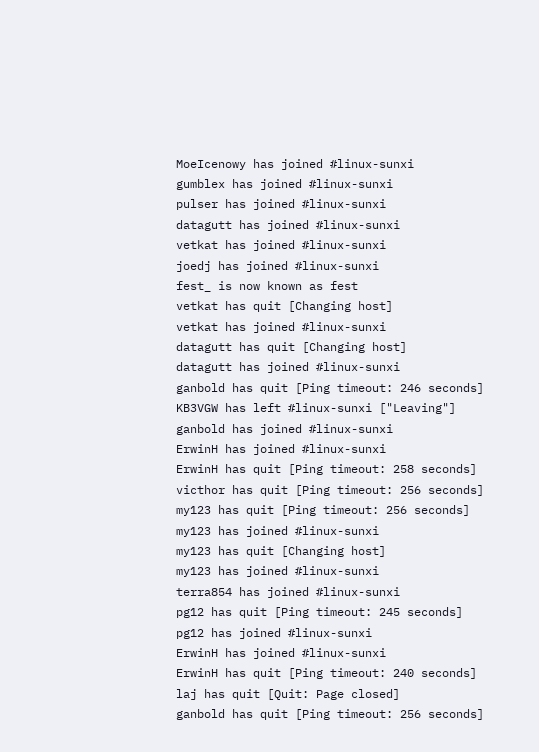MoeIcenowy has joined #linux-sunxi
gumblex has joined #linux-sunxi
pulser has joined #linux-sunxi
datagutt has joined #linux-sunxi
vetkat has joined #linux-sunxi
joedj has joined #linux-sunxi
fest_ is now known as fest
vetkat has quit [Changing host]
vetkat has joined #linux-sunxi
datagutt has quit [Changing host]
datagutt has joined #linux-sunxi
ganbold has quit [Ping timeout: 246 seconds]
KB3VGW has left #linux-sunxi ["Leaving"]
ganbold has joined #linux-sunxi
ErwinH has joined #linux-sunxi
ErwinH has quit [Ping timeout: 258 seconds]
victhor has quit [Ping timeout: 256 seconds]
my123 has quit [Ping timeout: 256 seconds]
my123 has joined #linux-sunxi
my123 has quit [Changing host]
my123 has joined #linux-sunxi
terra854 has joined #linux-sunxi
pg12 has quit [Ping timeout: 245 seconds]
pg12 has joined #linux-sunxi
ErwinH has joined #linux-sunxi
ErwinH has quit [Ping timeout: 240 seconds]
laj has quit [Quit: Page closed]
ganbold has quit [Ping timeout: 256 seconds]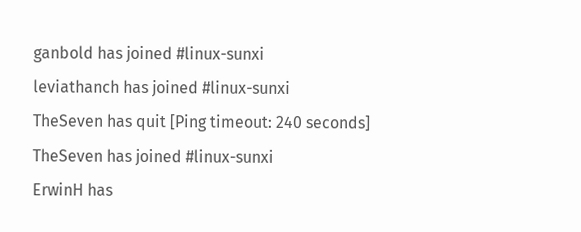ganbold has joined #linux-sunxi
leviathanch has joined #linux-sunxi
TheSeven has quit [Ping timeout: 240 seconds]
TheSeven has joined #linux-sunxi
ErwinH has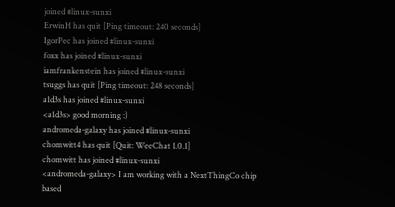joined #linux-sunxi
ErwinH has quit [Ping timeout: 240 seconds]
IgorPec has joined #linux-sunxi
foxx has joined #linux-sunxi
iamfrankenstein has joined #linux-sunxi
tsuggs has quit [Ping timeout: 248 seconds]
a1d3s has joined #linux-sunxi
<a1d3s> good morning :)
andromeda-galaxy has joined #linux-sunxi
chomwitt4 has quit [Quit: WeeChat 1.0.1]
chomwitt has joined #linux-sunxi
<andromeda-galaxy> I am working with a NextThingCo chip based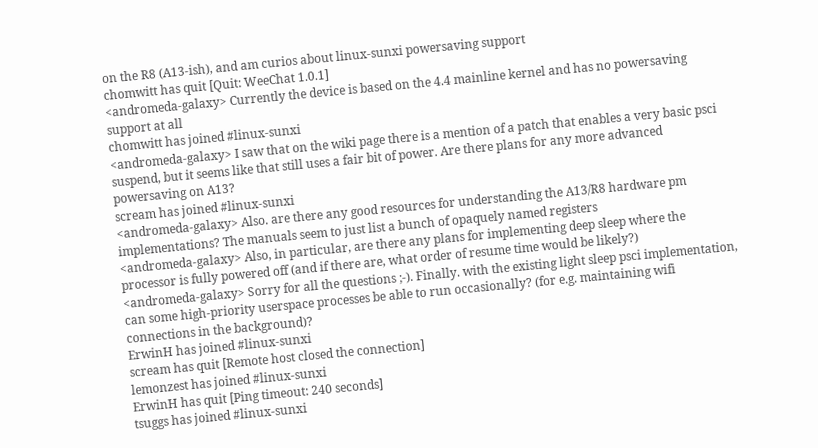on the R8 (A13-ish), and am curios about linux-sunxi powersaving support
chomwitt has quit [Quit: WeeChat 1.0.1]
<andromeda-galaxy> Currently the device is based on the 4.4 mainline kernel and has no powersaving support at all
chomwitt has joined #linux-sunxi
<andromeda-galaxy> I saw that on the wiki page there is a mention of a patch that enables a very basic psci suspend, but it seems like that still uses a fair bit of power. Are there plans for any more advanced powersaving on A13?
scream has joined #linux-sunxi
<andromeda-galaxy> Also. are there any good resources for understanding the A13/R8 hardware pm implementations? The manuals seem to just list a bunch of opaquely named registers
<andromeda-galaxy> Also, in particular, are there any plans for implementing deep sleep where the processor is fully powered off (and if there are, what order of resume time would be likely?)
<andromeda-galaxy> Sorry for all the questions ;-). Finally. with the existing light sleep psci implementation, can some high-priority userspace processes be able to run occasionally? (for e.g. maintaining wifi connections in the background)?
ErwinH has joined #linux-sunxi
scream has quit [Remote host closed the connection]
lemonzest has joined #linux-sunxi
ErwinH has quit [Ping timeout: 240 seconds]
tsuggs has joined #linux-sunxi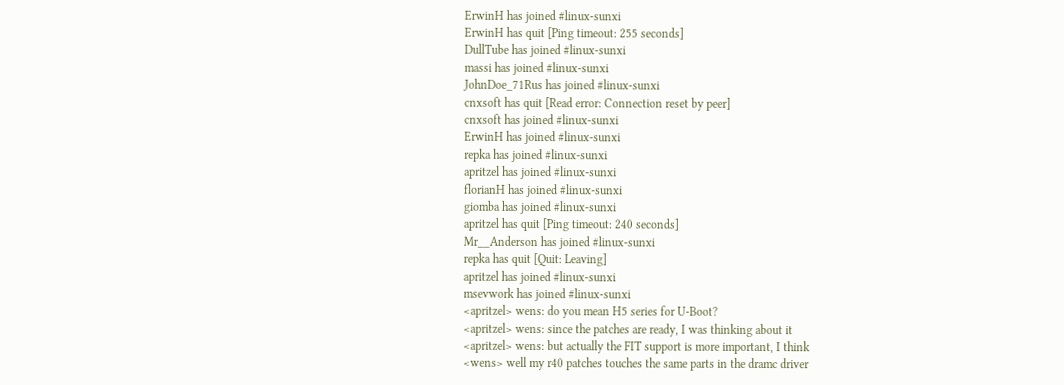ErwinH has joined #linux-sunxi
ErwinH has quit [Ping timeout: 255 seconds]
DullTube has joined #linux-sunxi
massi has joined #linux-sunxi
JohnDoe_71Rus has joined #linux-sunxi
cnxsoft has quit [Read error: Connection reset by peer]
cnxsoft has joined #linux-sunxi
ErwinH has joined #linux-sunxi
repka has joined #linux-sunxi
apritzel has joined #linux-sunxi
florianH has joined #linux-sunxi
giomba has joined #linux-sunxi
apritzel has quit [Ping timeout: 240 seconds]
Mr__Anderson has joined #linux-sunxi
repka has quit [Quit: Leaving]
apritzel has joined #linux-sunxi
msevwork has joined #linux-sunxi
<apritzel> wens: do you mean H5 series for U-Boot?
<apritzel> wens: since the patches are ready, I was thinking about it
<apritzel> wens: but actually the FIT support is more important, I think
<wens> well my r40 patches touches the same parts in the dramc driver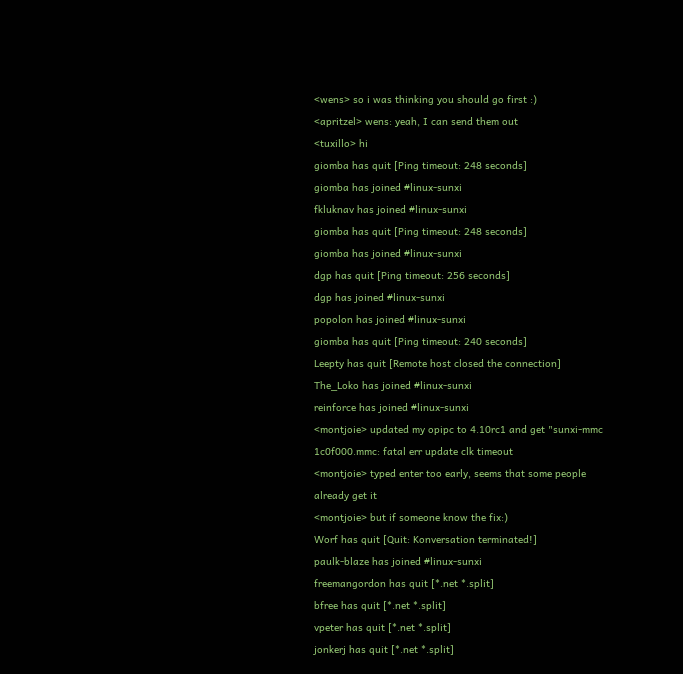<wens> so i was thinking you should go first :)
<apritzel> wens: yeah, I can send them out
<tuxillo> hi
giomba has quit [Ping timeout: 248 seconds]
giomba has joined #linux-sunxi
fkluknav has joined #linux-sunxi
giomba has quit [Ping timeout: 248 seconds]
giomba has joined #linux-sunxi
dgp has quit [Ping timeout: 256 seconds]
dgp has joined #linux-sunxi
popolon has joined #linux-sunxi
giomba has quit [Ping timeout: 240 seconds]
Leepty has quit [Remote host closed the connection]
The_Loko has joined #linux-sunxi
reinforce has joined #linux-sunxi
<montjoie> updated my opipc to 4.10rc1 and get "sunxi-mmc 1c0f000.mmc: fatal err update clk timeout
<montjoie> typed enter too early, seems that some people already get it
<montjoie> but if someone know the fix:)
Worf has quit [Quit: Konversation terminated!]
paulk-blaze has joined #linux-sunxi
freemangordon has quit [*.net *.split]
bfree has quit [*.net *.split]
vpeter has quit [*.net *.split]
jonkerj has quit [*.net *.split]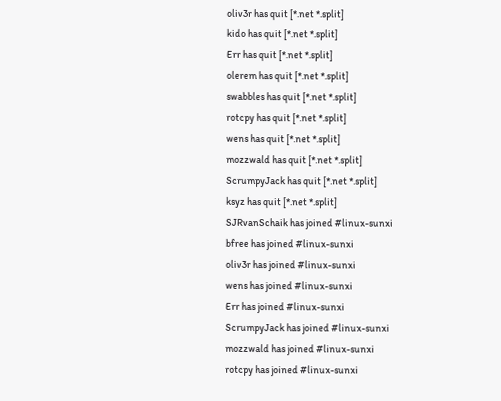oliv3r has quit [*.net *.split]
kido has quit [*.net *.split]
Err has quit [*.net *.split]
olerem has quit [*.net *.split]
swabbles has quit [*.net *.split]
rotcpy has quit [*.net *.split]
wens has quit [*.net *.split]
mozzwald has quit [*.net *.split]
ScrumpyJack has quit [*.net *.split]
ksyz has quit [*.net *.split]
SJRvanSchaik has joined #linux-sunxi
bfree has joined #linux-sunxi
oliv3r has joined #linux-sunxi
wens has joined #linux-sunxi
Err has joined #linux-sunxi
ScrumpyJack has joined #linux-sunxi
mozzwald has joined #linux-sunxi
rotcpy has joined #linux-sunxi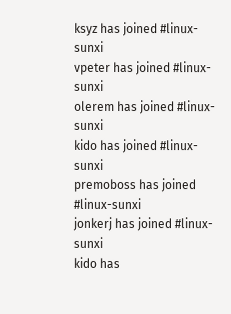ksyz has joined #linux-sunxi
vpeter has joined #linux-sunxi
olerem has joined #linux-sunxi
kido has joined #linux-sunxi
premoboss has joined #linux-sunxi
jonkerj has joined #linux-sunxi
kido has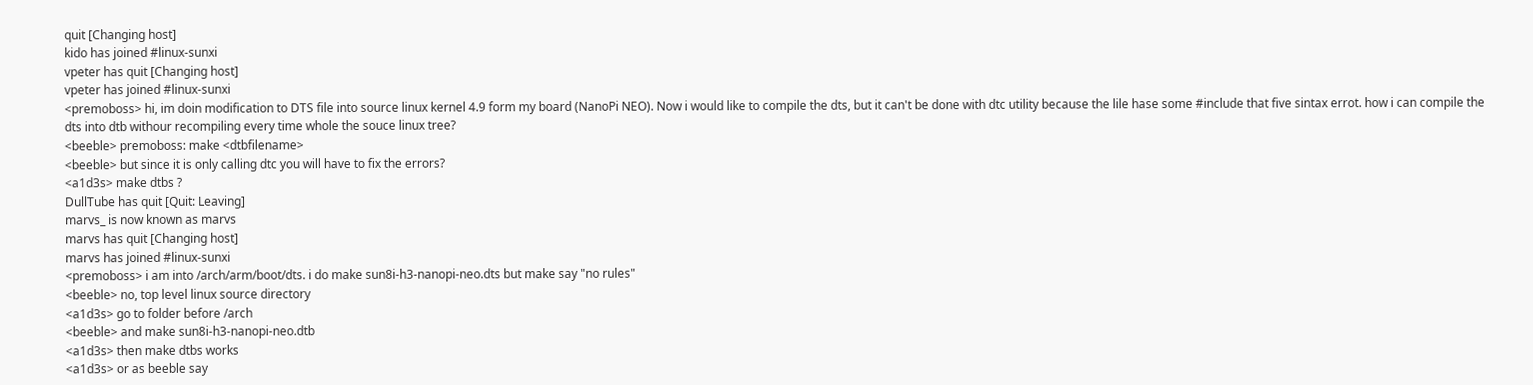quit [Changing host]
kido has joined #linux-sunxi
vpeter has quit [Changing host]
vpeter has joined #linux-sunxi
<premoboss> hi, im doin modification to DTS file into source linux kernel 4.9 form my board (NanoPi NEO). Now i would like to compile the dts, but it can't be done with dtc utility because the lile hase some #include that five sintax errot. how i can compile the dts into dtb withour recompiling every time whole the souce linux tree?
<beeble> premoboss: make <dtbfilename>
<beeble> but since it is only calling dtc you will have to fix the errors?
<a1d3s> make dtbs ?
DullTube has quit [Quit: Leaving]
marvs_ is now known as marvs
marvs has quit [Changing host]
marvs has joined #linux-sunxi
<premoboss> i am into /arch/arm/boot/dts. i do make sun8i-h3-nanopi-neo.dts but make say "no rules"
<beeble> no, top level linux source directory
<a1d3s> go to folder before /arch
<beeble> and make sun8i-h3-nanopi-neo.dtb
<a1d3s> then make dtbs works
<a1d3s> or as beeble say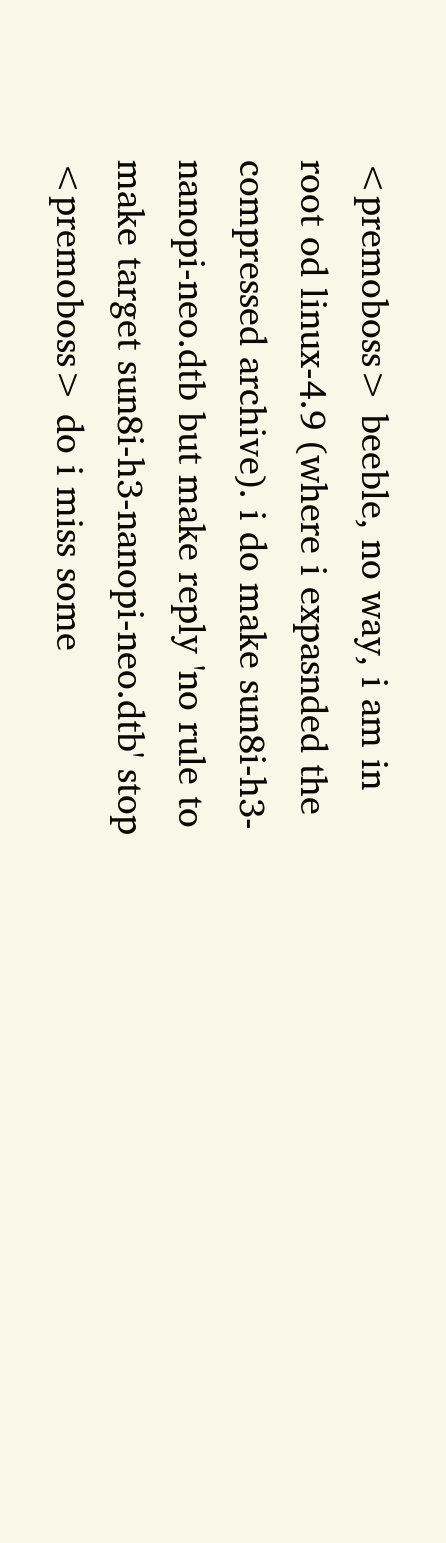<premoboss> beeble, no way, i am in root od linux-4.9 (where i expasnded the compressed archive). i do make sun8i-h3-nanopi-neo.dtb but make reply 'no rule to make target sun8i-h3-nanopi-neo.dtb' stop
<premoboss> do i miss some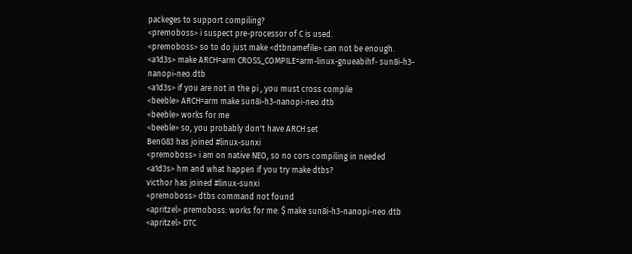packeges to support compiling?
<premoboss> i suspect pre-processor of C is used.
<premoboss> so to do just make <dtbnamefile> can not be enough.
<a1d3s> make ARCH=arm CROSS_COMPILE=arm-linux-gnueabihf- sun8i-h3-nanopi-neo.dtb
<a1d3s> if you are not in the pi , you must cross compile
<beeble> ARCH=arm make sun8i-h3-nanopi-neo.dtb
<beeble> works for me
<beeble> so, you probably don't have ARCH set
BenG83 has joined #linux-sunxi
<premoboss> i am on native NEO, so no cors compiling in needed
<a1d3s> hm and what happen if you try make dtbs?
victhor has joined #linux-sunxi
<premoboss> dtbs command not found
<apritzel> premoboss: works for me: $ make sun8i-h3-nanopi-neo.dtb
<apritzel> DTC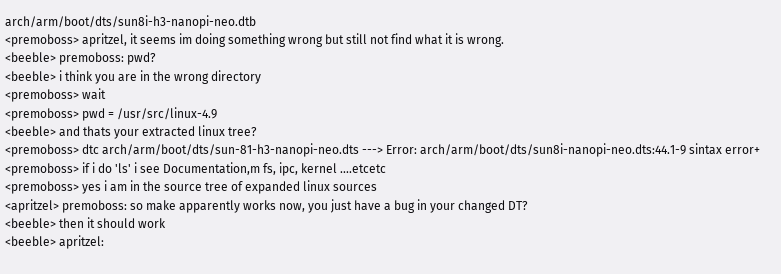arch/arm/boot/dts/sun8i-h3-nanopi-neo.dtb
<premoboss> apritzel, it seems im doing something wrong but still not find what it is wrong.
<beeble> premoboss: pwd?
<beeble> i think you are in the wrong directory
<premoboss> wait
<premoboss> pwd = /usr/src/linux-4.9
<beeble> and thats your extracted linux tree?
<premoboss> dtc arch/arm/boot/dts/sun-81-h3-nanopi-neo.dts ---> Error: arch/arm/boot/dts/sun8i-nanopi-neo.dts:44.1-9 sintax error+
<premoboss> if i do 'ls' i see Documentation,m fs, ipc, kernel ....etcetc
<premoboss> yes i am in the source tree of expanded linux sources
<apritzel> premoboss: so make apparently works now, you just have a bug in your changed DT?
<beeble> then it should work
<beeble> apritzel: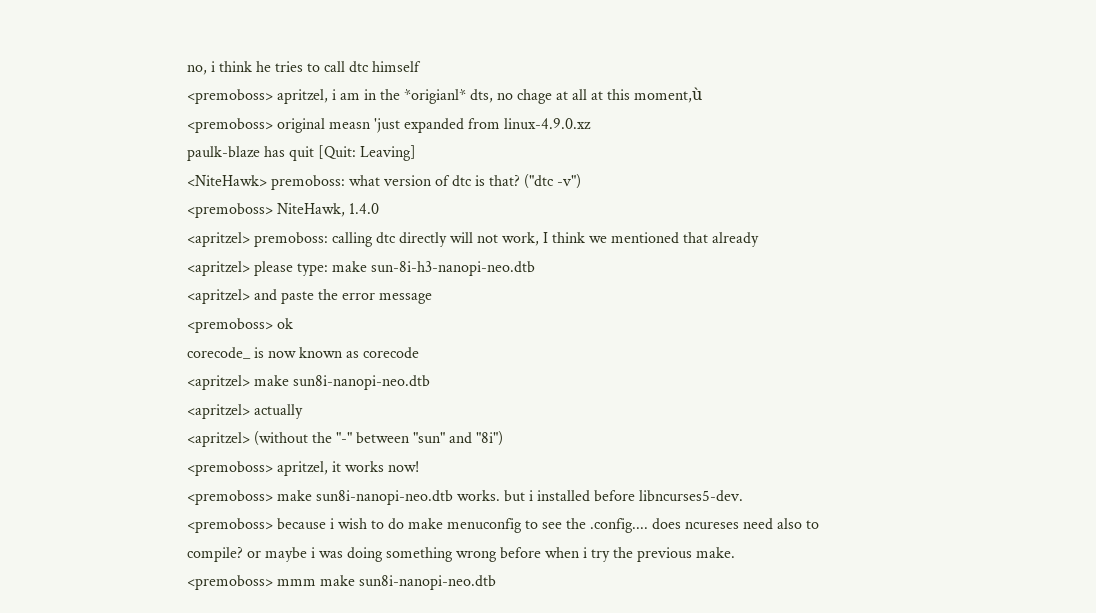no, i think he tries to call dtc himself
<premoboss> apritzel, i am in the *origianl* dts, no chage at all at this moment,ù
<premoboss> original measn 'just expanded from linux-4.9.0.xz
paulk-blaze has quit [Quit: Leaving]
<NiteHawk> premoboss: what version of dtc is that? ("dtc -v")
<premoboss> NiteHawk, 1.4.0
<apritzel> premoboss: calling dtc directly will not work, I think we mentioned that already
<apritzel> please type: make sun-8i-h3-nanopi-neo.dtb
<apritzel> and paste the error message
<premoboss> ok
corecode_ is now known as corecode
<apritzel> make sun8i-nanopi-neo.dtb
<apritzel> actually
<apritzel> (without the "-" between "sun" and "8i")
<premoboss> apritzel, it works now!
<premoboss> make sun8i-nanopi-neo.dtb works. but i installed before libncurses5-dev.
<premoboss> because i wish to do make menuconfig to see the .config.... does ncureses need also to compile? or maybe i was doing something wrong before when i try the previous make.
<premoboss> mmm make sun8i-nanopi-neo.dtb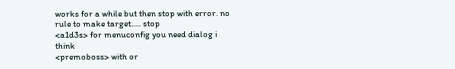works for a while but then stop with error. no rule to make target..... stop
<a1d3s> for menuconfig you need dialog i think
<premoboss> with or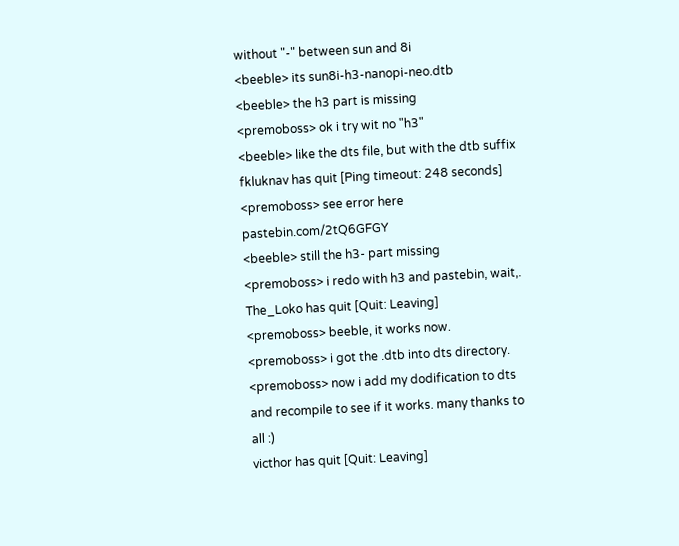without "-" between sun and 8i
<beeble> its sun8i-h3-nanopi-neo.dtb
<beeble> the h3 part is missing
<premoboss> ok i try wit no "h3"
<beeble> like the dts file, but with the dtb suffix
fkluknav has quit [Ping timeout: 248 seconds]
<premoboss> see error here pastebin.com/2tQ6GFGY
<beeble> still the h3- part missing
<premoboss> i redo with h3 and pastebin, wait,.
The_Loko has quit [Quit: Leaving]
<premoboss> beeble, it works now.
<premoboss> i got the .dtb into dts directory.
<premoboss> now i add my dodification to dts and recompile to see if it works. many thanks to all :)
victhor has quit [Quit: Leaving]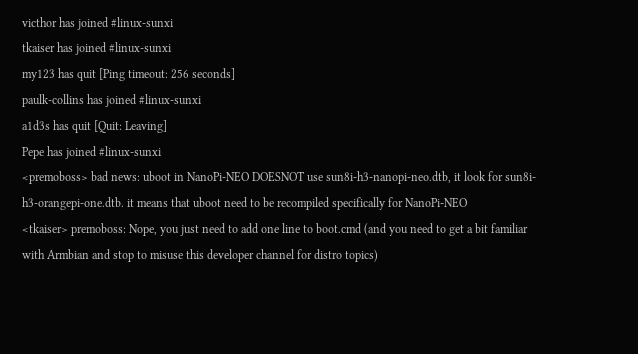victhor has joined #linux-sunxi
tkaiser has joined #linux-sunxi
my123 has quit [Ping timeout: 256 seconds]
paulk-collins has joined #linux-sunxi
a1d3s has quit [Quit: Leaving]
Pepe has joined #linux-sunxi
<premoboss> bad news: uboot in NanoPi-NEO DOESNOT use sun8i-h3-nanopi-neo.dtb, it look for sun8i-h3-orangepi-one.dtb. it means that uboot need to be recompiled specifically for NanoPi-NEO
<tkaiser> premoboss: Nope, you just need to add one line to boot.cmd (and you need to get a bit familiar with Armbian and stop to misuse this developer channel for distro topics)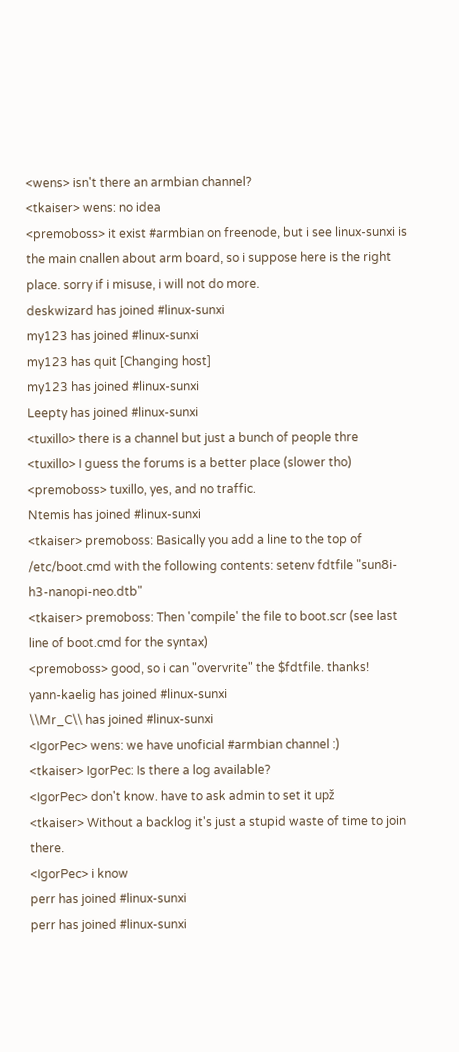<wens> isn't there an armbian channel?
<tkaiser> wens: no idea
<premoboss> it exist #armbian on freenode, but i see linux-sunxi is the main cnallen about arm board, so i suppose here is the right place. sorry if i misuse, i will not do more.
deskwizard has joined #linux-sunxi
my123 has joined #linux-sunxi
my123 has quit [Changing host]
my123 has joined #linux-sunxi
Leepty has joined #linux-sunxi
<tuxillo> there is a channel but just a bunch of people thre
<tuxillo> I guess the forums is a better place (slower tho)
<premoboss> tuxillo, yes, and no traffic.
Ntemis has joined #linux-sunxi
<tkaiser> premoboss: Basically you add a line to the top of /etc/boot.cmd with the following contents: setenv fdtfile "sun8i-h3-nanopi-neo.dtb"
<tkaiser> premoboss: Then 'compile' the file to boot.scr (see last line of boot.cmd for the syntax)
<premoboss> good, so i can "overvrite" the $fdtfile. thanks!
yann-kaelig has joined #linux-sunxi
\\Mr_C\\ has joined #linux-sunxi
<IgorPec> wens: we have unoficial #armbian channel :)
<tkaiser> IgorPec: Is there a log available?
<IgorPec> don't know. have to ask admin to set it upž
<tkaiser> Without a backlog it's just a stupid waste of time to join there.
<IgorPec> i know
perr has joined #linux-sunxi
perr has joined #linux-sunxi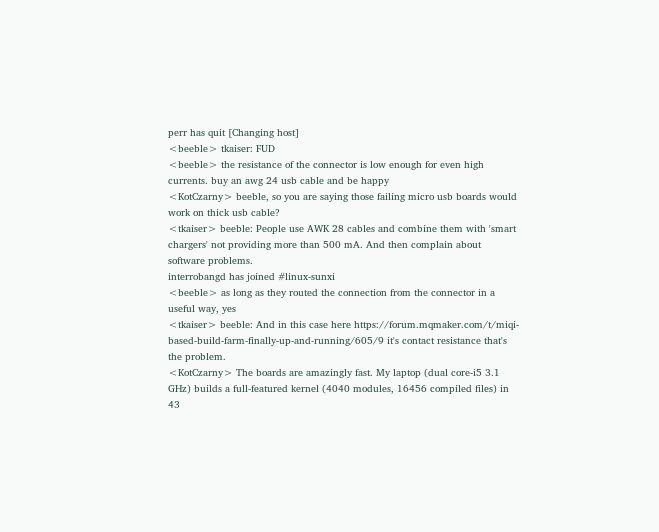perr has quit [Changing host]
<beeble> tkaiser: FUD
<beeble> the resistance of the connector is low enough for even high currents. buy an awg 24 usb cable and be happy
<KotCzarny> beeble, so you are saying those failing micro usb boards would work on thick usb cable?
<tkaiser> beeble: People use AWK 28 cables and combine them with 'smart chargers' not providing more than 500 mA. And then complain about software problems.
interrobangd has joined #linux-sunxi
<beeble> as long as they routed the connection from the connector in a useful way, yes
<tkaiser> beeble: And in this case here https://forum.mqmaker.com/t/miqi-based-build-farm-finally-up-and-running/605/9 it's contact resistance that's the problem.
<KotCzarny> The boards are amazingly fast. My laptop (dual core-i5 3.1 GHz) builds a full-featured kernel (4040 modules, 16456 compiled files) in 43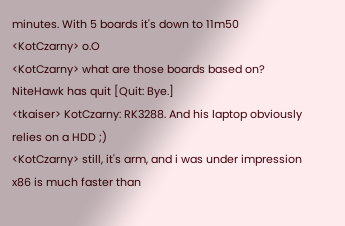minutes. With 5 boards it's down to 11m50
<KotCzarny> o.O
<KotCzarny> what are those boards based on?
NiteHawk has quit [Quit: Bye.]
<tkaiser> KotCzarny: RK3288. And his laptop obviously relies on a HDD ;)
<KotCzarny> still, it's arm, and i was under impression x86 is much faster than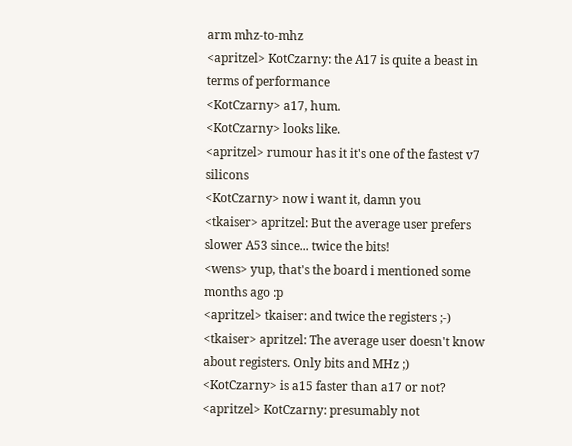arm mhz-to-mhz
<apritzel> KotCzarny: the A17 is quite a beast in terms of performance
<KotCzarny> a17, hum.
<KotCzarny> looks like.
<apritzel> rumour has it it's one of the fastest v7 silicons
<KotCzarny> now i want it, damn you
<tkaiser> apritzel: But the average user prefers slower A53 since... twice the bits!
<wens> yup, that's the board i mentioned some months ago :p
<apritzel> tkaiser: and twice the registers ;-)
<tkaiser> apritzel: The average user doesn't know about registers. Only bits and MHz ;)
<KotCzarny> is a15 faster than a17 or not?
<apritzel> KotCzarny: presumably not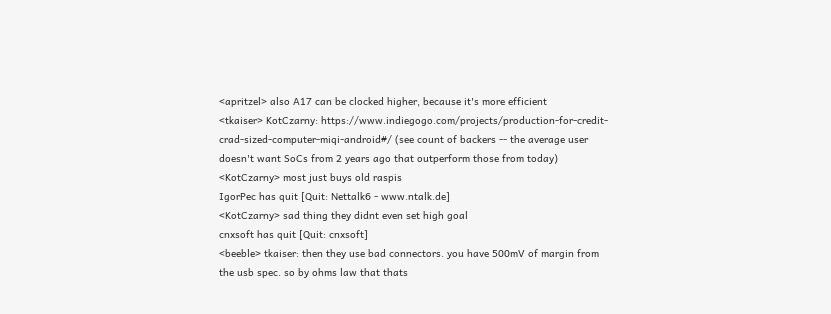<apritzel> also A17 can be clocked higher, because it's more efficient
<tkaiser> KotCzarny: https://www.indiegogo.com/projects/production-for-credit-crad-sized-computer-miqi-android#/ (see count of backers -- the average user doesn't want SoCs from 2 years ago that outperform those from today)
<KotCzarny> most just buys old raspis
IgorPec has quit [Quit: Nettalk6 - www.ntalk.de]
<KotCzarny> sad thing they didnt even set high goal
cnxsoft has quit [Quit: cnxsoft]
<beeble> tkaiser: then they use bad connectors. you have 500mV of margin from the usb spec. so by ohms law that thats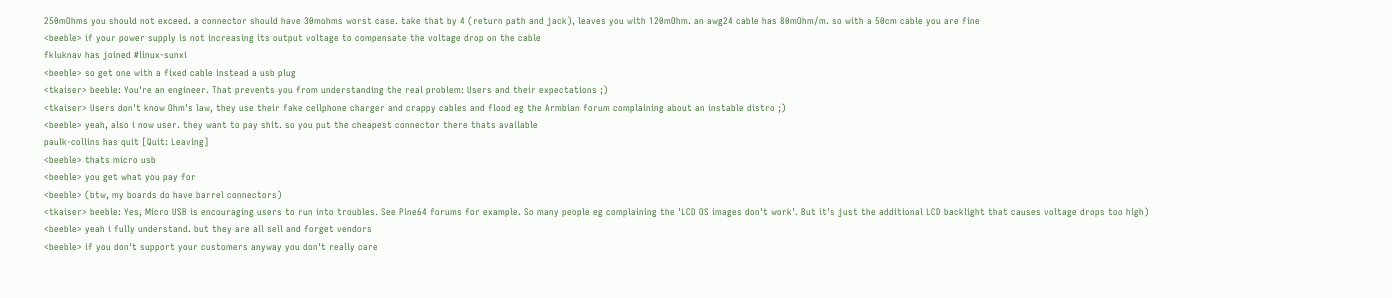250mOhms you should not exceed. a connector should have 30mohms worst case. take that by 4 (return path and jack), leaves you with 120mOhm. an awg24 cable has 80mOhm/m. so with a 50cm cable you are fine
<beeble> if your power supply is not increasing its output voltage to compensate the voltage drop on the cable
fkluknav has joined #linux-sunxi
<beeble> so get one with a fixed cable instead a usb plug
<tkaiser> beeble: You're an engineer. That prevents you from understanding the real problem: Users and their expectations ;)
<tkaiser> Users don't know Ohm's law, they use their fake cellphone charger and crappy cables and flood eg the Armbian forum complaining about an instable distro ;)
<beeble> yeah, also i now user. they want to pay shit. so you put the cheapest connector there thats available
paulk-collins has quit [Quit: Leaving]
<beeble> thats micro usb
<beeble> you get what you pay for
<beeble> (btw, my boards do have barrel connectors)
<tkaiser> beeble: Yes, Micro USB is encouraging users to run into troubles. See Pine64 forums for example. So many people eg complaining the 'LCD OS images don't work'. But it's just the additional LCD backlight that causes voltage drops too high)
<beeble> yeah i fully understand. but they are all sell and forget vendors
<beeble> if you don't support your customers anyway you don't really care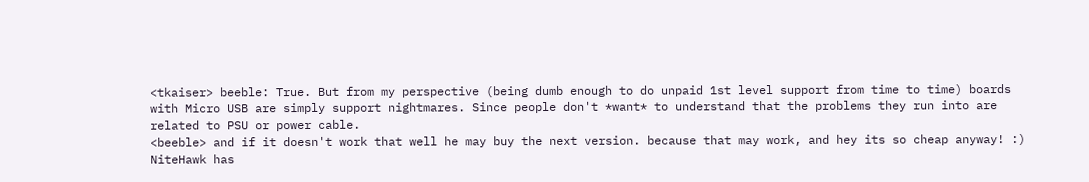<tkaiser> beeble: True. But from my perspective (being dumb enough to do unpaid 1st level support from time to time) boards with Micro USB are simply support nightmares. Since people don't *want* to understand that the problems they run into are related to PSU or power cable.
<beeble> and if it doesn't work that well he may buy the next version. because that may work, and hey its so cheap anyway! :)
NiteHawk has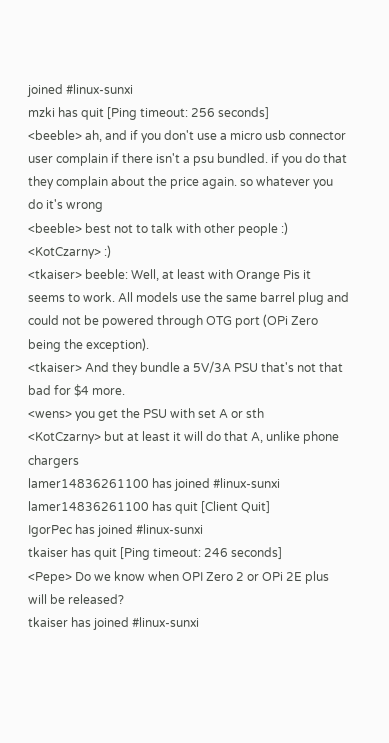joined #linux-sunxi
mzki has quit [Ping timeout: 256 seconds]
<beeble> ah, and if you don't use a micro usb connector user complain if there isn't a psu bundled. if you do that they complain about the price again. so whatever you do it's wrong
<beeble> best not to talk with other people :)
<KotCzarny> :)
<tkaiser> beeble: Well, at least with Orange Pis it seems to work. All models use the same barrel plug and could not be powered through OTG port (OPi Zero being the exception).
<tkaiser> And they bundle a 5V/3A PSU that's not that bad for $4 more.
<wens> you get the PSU with set A or sth
<KotCzarny> but at least it will do that A, unlike phone chargers
lamer14836261100 has joined #linux-sunxi
lamer14836261100 has quit [Client Quit]
IgorPec has joined #linux-sunxi
tkaiser has quit [Ping timeout: 246 seconds]
<Pepe> Do we know when OPI Zero 2 or OPi 2E plus will be released?
tkaiser has joined #linux-sunxi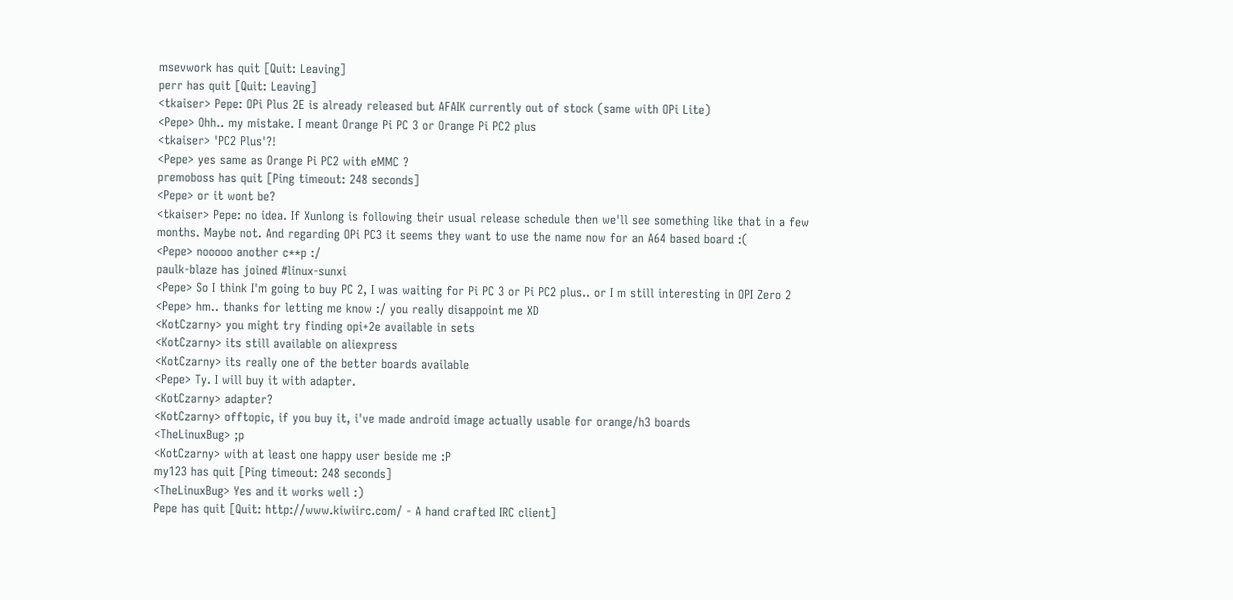msevwork has quit [Quit: Leaving]
perr has quit [Quit: Leaving]
<tkaiser> Pepe: OPi Plus 2E is already released but AFAIK currently out of stock (same with OPi Lite)
<Pepe> Ohh.. my mistake. I meant Orange Pi PC 3 or Orange Pi PC2 plus
<tkaiser> 'PC2 Plus'?!
<Pepe> yes same as Orange Pi PC2 with eMMC ?
premoboss has quit [Ping timeout: 248 seconds]
<Pepe> or it wont be?
<tkaiser> Pepe: no idea. If Xunlong is following their usual release schedule then we'll see something like that in a few months. Maybe not. And regarding OPi PC3 it seems they want to use the name now for an A64 based board :(
<Pepe> nooooo another c**p :/
paulk-blaze has joined #linux-sunxi
<Pepe> So I think I'm going to buy PC 2, I was waiting for Pi PC 3 or Pi PC2 plus.. or I m still interesting in OPI Zero 2
<Pepe> hm.. thanks for letting me know :/ you really disappoint me XD
<KotCzarny> you might try finding opi+2e available in sets
<KotCzarny> its still available on aliexpress
<KotCzarny> its really one of the better boards available
<Pepe> Ty. I will buy it with adapter.
<KotCzarny> adapter?
<KotCzarny> offtopic, if you buy it, i've made android image actually usable for orange/h3 boards
<TheLinuxBug> ;p
<KotCzarny> with at least one happy user beside me :P
my123 has quit [Ping timeout: 248 seconds]
<TheLinuxBug> Yes and it works well :)
Pepe has quit [Quit: http://www.kiwiirc.com/ - A hand crafted IRC client]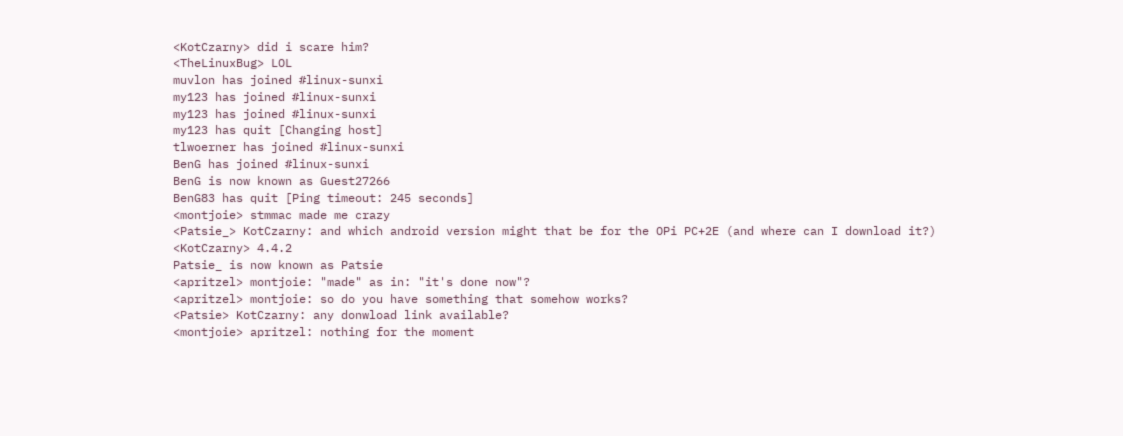<KotCzarny> did i scare him?
<TheLinuxBug> LOL
muvlon has joined #linux-sunxi
my123 has joined #linux-sunxi
my123 has joined #linux-sunxi
my123 has quit [Changing host]
tlwoerner has joined #linux-sunxi
BenG has joined #linux-sunxi
BenG is now known as Guest27266
BenG83 has quit [Ping timeout: 245 seconds]
<montjoie> stmmac made me crazy
<Patsie_> KotCzarny: and which android version might that be for the OPi PC+2E (and where can I download it?)
<KotCzarny> 4.4.2
Patsie_ is now known as Patsie
<apritzel> montjoie: "made" as in: "it's done now"?
<apritzel> montjoie: so do you have something that somehow works?
<Patsie> KotCzarny: any donwload link available?
<montjoie> apritzel: nothing for the moment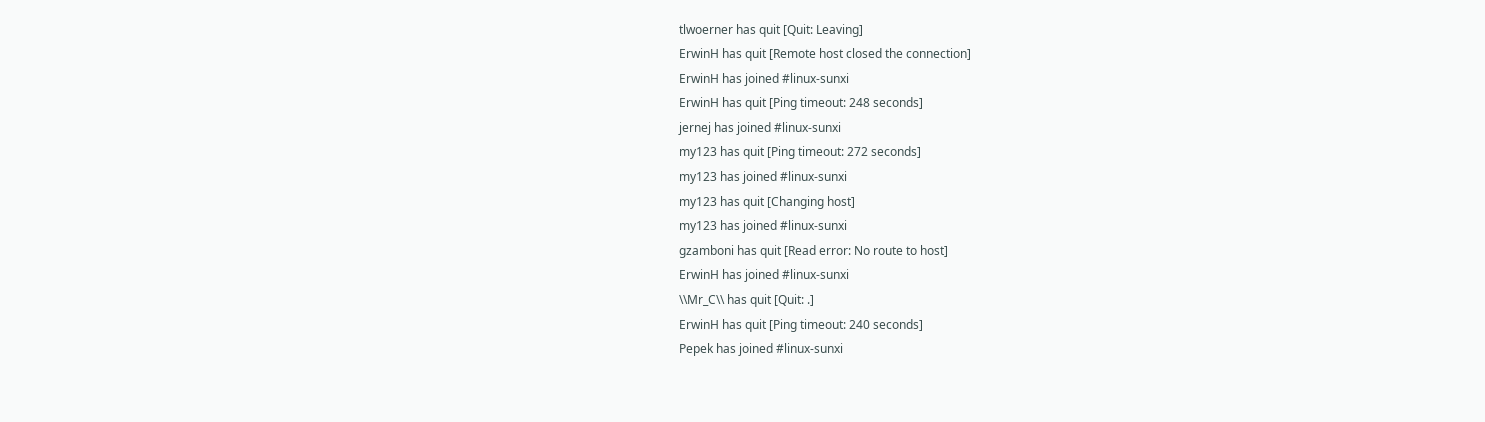tlwoerner has quit [Quit: Leaving]
ErwinH has quit [Remote host closed the connection]
ErwinH has joined #linux-sunxi
ErwinH has quit [Ping timeout: 248 seconds]
jernej has joined #linux-sunxi
my123 has quit [Ping timeout: 272 seconds]
my123 has joined #linux-sunxi
my123 has quit [Changing host]
my123 has joined #linux-sunxi
gzamboni has quit [Read error: No route to host]
ErwinH has joined #linux-sunxi
\\Mr_C\\ has quit [Quit: .]
ErwinH has quit [Ping timeout: 240 seconds]
Pepek has joined #linux-sunxi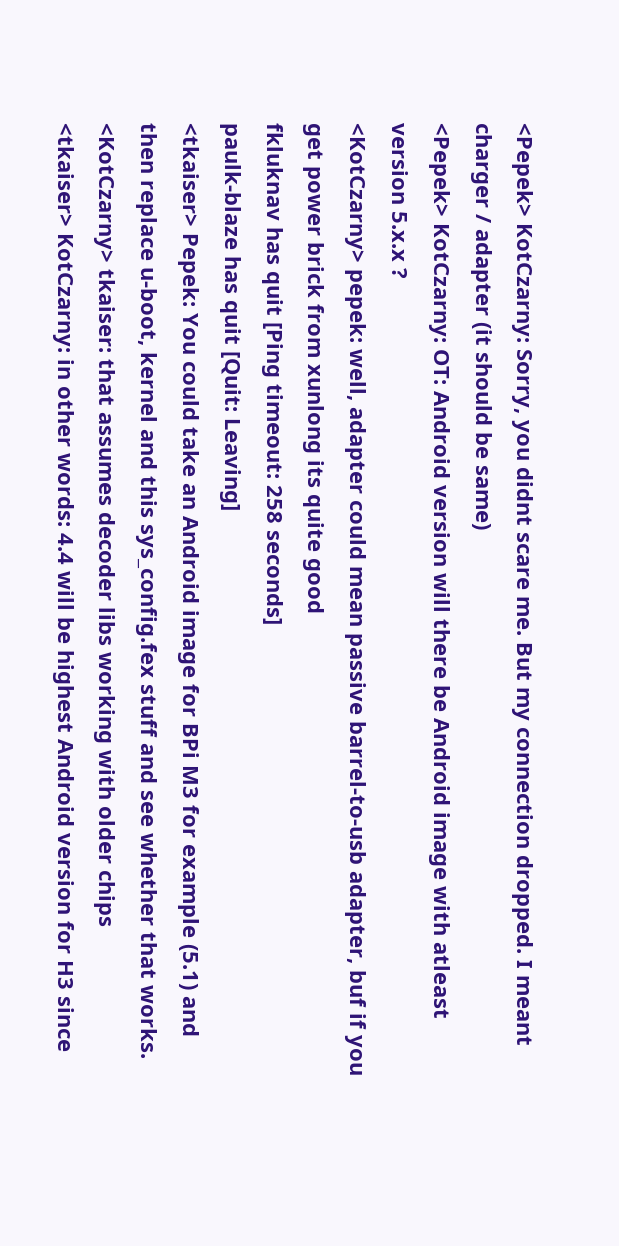<Pepek> KotCzarny: Sorry, you didnt scare me. But my connection dropped. I meant charger / adapter (it should be same)
<Pepek> KotCzarny: OT: Android version will there be Android image with atleast version 5.x.x ?
<KotCzarny> pepek: well, adapter could mean passive barrel-to-usb adapter, buf if you get power brick from xunlong its quite good
fkluknav has quit [Ping timeout: 258 seconds]
paulk-blaze has quit [Quit: Leaving]
<tkaiser> Pepek: You could take an Android image for BPi M3 for example (5.1) and then replace u-boot, kernel and this sys_config.fex stuff and see whether that works.
<KotCzarny> tkaiser: that assumes decoder libs working with older chips
<tkaiser> KotCzarny: in other words: 4.4 will be highest Android version for H3 since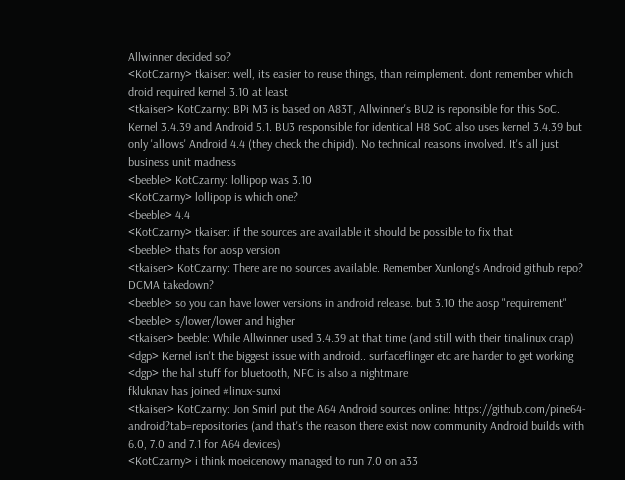Allwinner decided so?
<KotCzarny> tkaiser: well, its easier to reuse things, than reimplement. dont remember which droid required kernel 3.10 at least
<tkaiser> KotCzarny: BPi M3 is based on A83T, Allwinner's BU2 is reponsible for this SoC. Kernel 3.4.39 and Android 5.1. BU3 responsible for identical H8 SoC also uses kernel 3.4.39 but only 'allows' Android 4.4 (they check the chipid). No technical reasons involved. It's all just business unit madness
<beeble> KotCzarny: lollipop was 3.10
<KotCzarny> lollipop is which one?
<beeble> 4.4
<KotCzarny> tkaiser: if the sources are available it should be possible to fix that
<beeble> thats for aosp version
<tkaiser> KotCzarny: There are no sources available. Remember Xunlong's Android github repo? DCMA takedown?
<beeble> so you can have lower versions in android release. but 3.10 the aosp "requirement"
<beeble> s/lower/lower and higher
<tkaiser> beeble: While Allwinner used 3.4.39 at that time (and still with their tinalinux crap)
<dgp> Kernel isn't the biggest issue with android.. surfaceflinger etc are harder to get working
<dgp> the hal stuff for bluetooth, NFC is also a nightmare
fkluknav has joined #linux-sunxi
<tkaiser> KotCzarny: Jon Smirl put the A64 Android sources online: https://github.com/pine64-android?tab=repositories (and that's the reason there exist now community Android builds with 6.0, 7.0 and 7.1 for A64 devices)
<KotCzarny> i think moeicenowy managed to run 7.0 on a33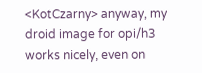<KotCzarny> anyway, my droid image for opi/h3 works nicely, even on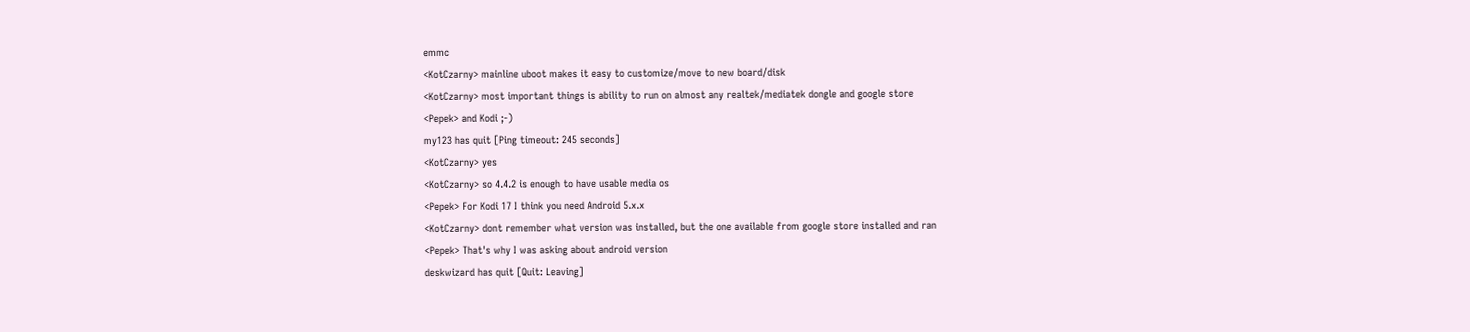emmc
<KotCzarny> mainline uboot makes it easy to customize/move to new board/disk
<KotCzarny> most important things is ability to run on almost any realtek/mediatek dongle and google store
<Pepek> and Kodi ;-)
my123 has quit [Ping timeout: 245 seconds]
<KotCzarny> yes
<KotCzarny> so 4.4.2 is enough to have usable media os
<Pepek> For Kodi 17 I think you need Android 5.x.x
<KotCzarny> dont remember what version was installed, but the one available from google store installed and ran
<Pepek> That's why I was asking about android version
deskwizard has quit [Quit: Leaving]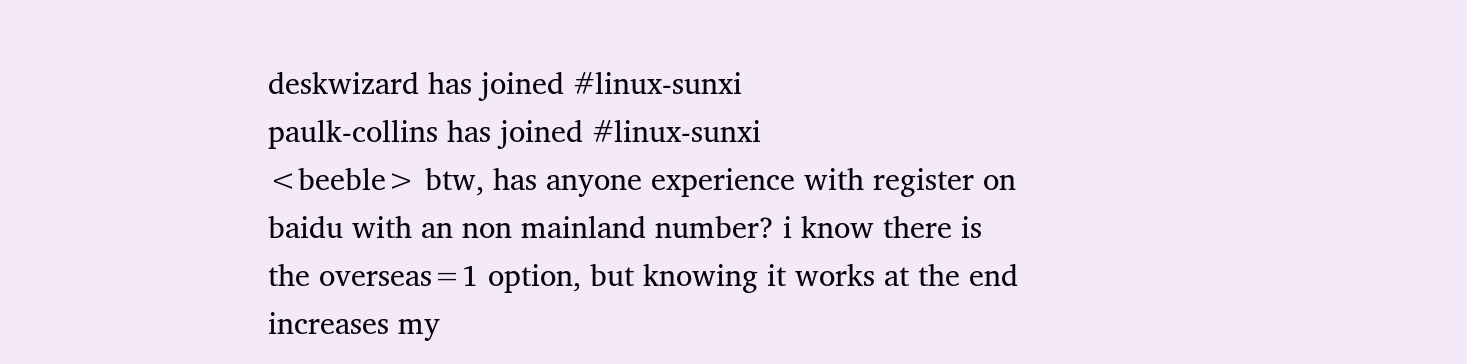deskwizard has joined #linux-sunxi
paulk-collins has joined #linux-sunxi
<beeble> btw, has anyone experience with register on baidu with an non mainland number? i know there is the overseas=1 option, but knowing it works at the end increases my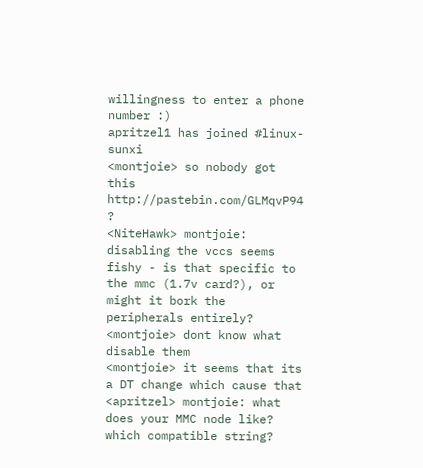willingness to enter a phone number :)
apritzel1 has joined #linux-sunxi
<montjoie> so nobody got this http://pastebin.com/GLMqvP94 ?
<NiteHawk> montjoie: disabling the vccs seems fishy - is that specific to the mmc (1.7v card?), or might it bork the peripherals entirely?
<montjoie> dont know what disable them
<montjoie> it seems that its a DT change which cause that
<apritzel> montjoie: what does your MMC node like? which compatible string?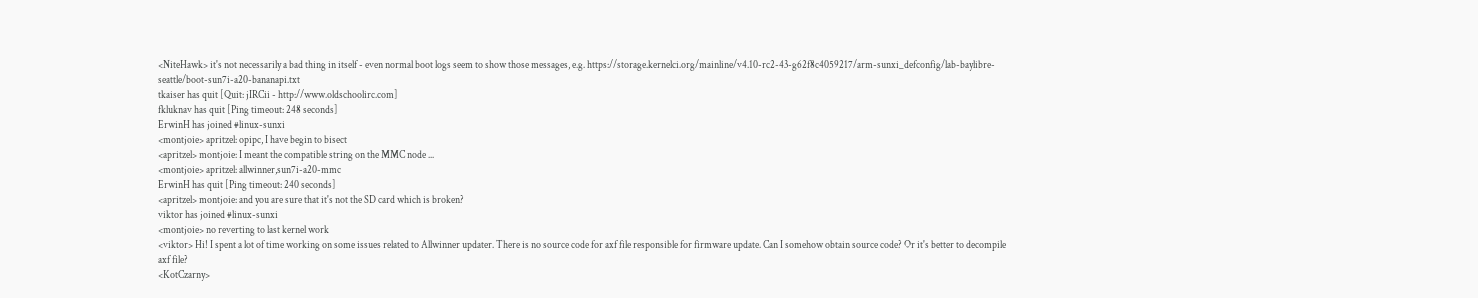<NiteHawk> it's not necessarily a bad thing in itself - even normal boot logs seem to show those messages, e.g. https://storage.kernelci.org/mainline/v4.10-rc2-43-g62f8c4059217/arm-sunxi_defconfig/lab-baylibre-seattle/boot-sun7i-a20-bananapi.txt
tkaiser has quit [Quit: jIRCii - http://www.oldschoolirc.com]
fkluknav has quit [Ping timeout: 248 seconds]
ErwinH has joined #linux-sunxi
<montjoie> apritzel: opipc, I have begin to bisect
<apritzel> montjoie: I meant the compatible string on the MMC node ...
<montjoie> apritzel: allwinner,sun7i-a20-mmc
ErwinH has quit [Ping timeout: 240 seconds]
<apritzel> montjoie: and you are sure that it's not the SD card which is broken?
viktor has joined #linux-sunxi
<montjoie> no reverting to last kernel work
<viktor> Hi! I spent a lot of time working on some issues related to Allwinner updater. There is no source code for axf file responsible for firmware update. Can I somehow obtain source code? Or it's better to decompile axf file?
<KotCzarny>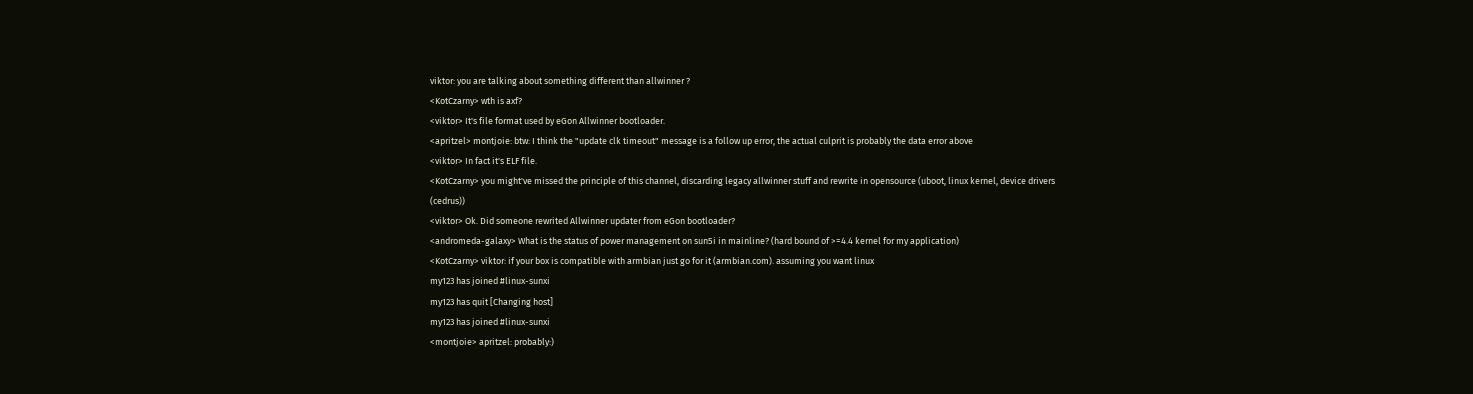viktor: you are talking about something different than allwinner ?
<KotCzarny> wth is axf?
<viktor> It's file format used by eGon Allwinner bootloader.
<apritzel> montjoie: btw: I think the "update clk timeout" message is a follow up error, the actual culprit is probably the data error above
<viktor> In fact it's ELF file.
<KotCzarny> you might've missed the principle of this channel, discarding legacy allwinner stuff and rewrite in opensource (uboot, linux kernel, device drivers (cedrus))
<viktor> Ok. Did someone rewrited Allwinner updater from eGon bootloader?
<andromeda-galaxy> What is the status of power management on sun5i in mainline? (hard bound of >=4.4 kernel for my application)
<KotCzarny> viktor: if your box is compatible with armbian just go for it (armbian.com). assuming you want linux
my123 has joined #linux-sunxi
my123 has quit [Changing host]
my123 has joined #linux-sunxi
<montjoie> apritzel: probably:)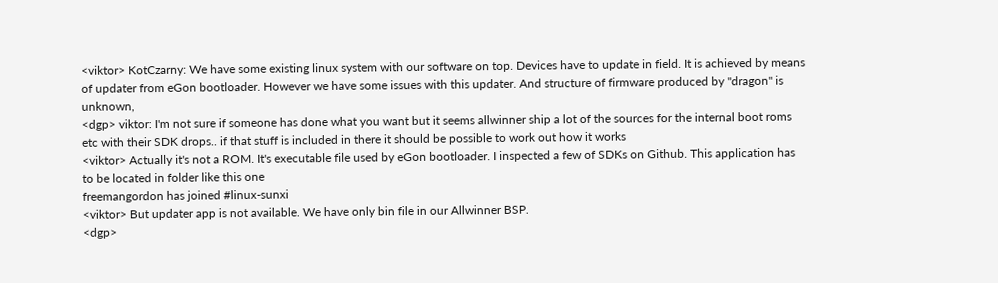<viktor> KotCzarny: We have some existing linux system with our software on top. Devices have to update in field. It is achieved by means of updater from eGon bootloader. However we have some issues with this updater. And structure of firmware produced by "dragon" is unknown,
<dgp> viktor: I'm not sure if someone has done what you want but it seems allwinner ship a lot of the sources for the internal boot roms etc with their SDK drops.. if that stuff is included in there it should be possible to work out how it works
<viktor> Actually it's not a ROM. It's executable file used by eGon bootloader. I inspected a few of SDKs on Github. This application has to be located in folder like this one
freemangordon has joined #linux-sunxi
<viktor> But updater app is not available. We have only bin file in our Allwinner BSP.
<dgp>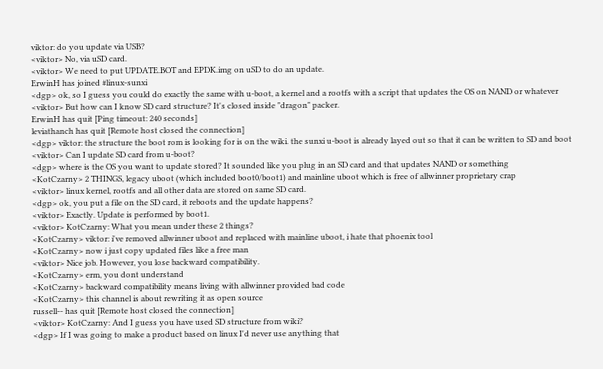viktor: do you update via USB?
<viktor> No, via uSD card.
<viktor> We need to put UPDATE.BOT and EPDK.img on uSD to do an update.
ErwinH has joined #linux-sunxi
<dgp> ok, so I guess you could do exactly the same with u-boot, a kernel and a rootfs with a script that updates the OS on NAND or whatever
<viktor> But how can I know SD card structure? It's closed inside "dragon" packer.
ErwinH has quit [Ping timeout: 240 seconds]
leviathanch has quit [Remote host closed the connection]
<dgp> viktor: the structure the boot rom is looking for is on the wiki. the sunxi u-boot is already layed out so that it can be written to SD and boot
<viktor> Can I update SD card from u-boot?
<dgp> where is the OS you want to update stored? It sounded like you plug in an SD card and that updates NAND or something
<KotCzarny> 2 THINGS, legacy uboot (which included boot0/boot1) and mainline uboot which is free of allwinner proprietary crap
<viktor> linux kernel, rootfs and all other data are stored on same SD card.
<dgp> ok, you put a file on the SD card, it reboots and the update happens?
<viktor> Exactly. Update is performed by boot1.
<viktor> KotCzarny: What you mean under these 2 things?
<KotCzarny> viktor: i've removed allwinner uboot and replaced with mainline uboot, i hate that phoenix tool
<KotCzarny> now i just copy updated files like a free man
<viktor> Nice job. However, you lose backward compatibility.
<KotCzarny> erm, you dont understand
<KotCzarny> backward compatibility means living with allwinner provided bad code
<KotCzarny> this channel is about rewriting it as open source
russell-- has quit [Remote host closed the connection]
<viktor> KotCzarny: And I guess you have used SD structure from wiki?
<dgp> If I was going to make a product based on linux I'd never use anything that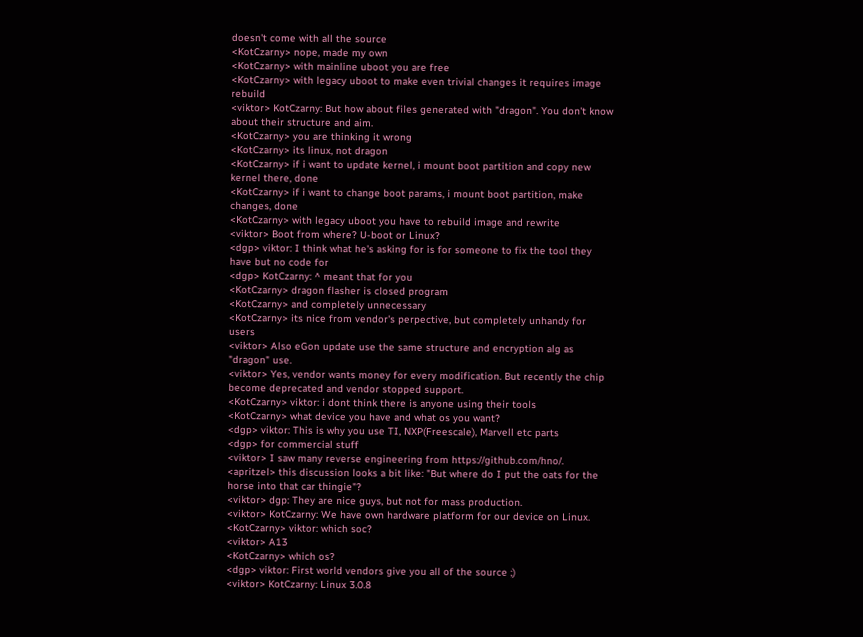doesn't come with all the source
<KotCzarny> nope, made my own
<KotCzarny> with mainline uboot you are free
<KotCzarny> with legacy uboot to make even trivial changes it requires image rebuild
<viktor> KotCzarny: But how about files generated with "dragon". You don't know about their structure and aim.
<KotCzarny> you are thinking it wrong
<KotCzarny> its linux, not dragon
<KotCzarny> if i want to update kernel, i mount boot partition and copy new kernel there, done
<KotCzarny> if i want to change boot params, i mount boot partition, make changes, done
<KotCzarny> with legacy uboot you have to rebuild image and rewrite
<viktor> Boot from where? U-boot or Linux?
<dgp> viktor: I think what he's asking for is for someone to fix the tool they have but no code for
<dgp> KotCzarny: ^ meant that for you
<KotCzarny> dragon flasher is closed program
<KotCzarny> and completely unnecessary
<KotCzarny> its nice from vendor's perpective, but completely unhandy for users
<viktor> Also eGon update use the same structure and encryption alg as "dragon" use.
<viktor> Yes, vendor wants money for every modification. But recently the chip become deprecated and vendor stopped support.
<KotCzarny> viktor: i dont think there is anyone using their tools
<KotCzarny> what device you have and what os you want?
<dgp> viktor: This is why you use TI, NXP(Freescale), Marvell etc parts
<dgp> for commercial stuff
<viktor> I saw many reverse engineering from https://github.com/hno/.
<apritzel> this discussion looks a bit like: "But where do I put the oats for the horse into that car thingie"?
<viktor> dgp: They are nice guys, but not for mass production.
<viktor> KotCzarny: We have own hardware platform for our device on Linux.
<KotCzarny> viktor: which soc?
<viktor> A13
<KotCzarny> which os?
<dgp> viktor: First world vendors give you all of the source ;)
<viktor> KotCzarny: Linux 3.0.8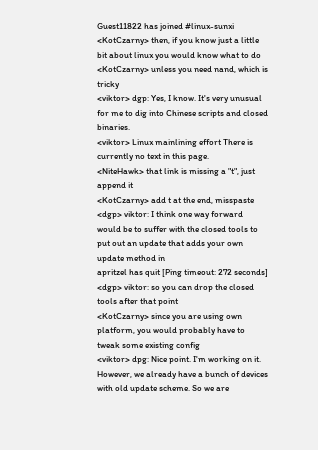Guest11822 has joined #linux-sunxi
<KotCzarny> then, if you know just a little bit about linux you would know what to do
<KotCzarny> unless you need nand, which is tricky
<viktor> dgp: Yes, I know. It's very unusual for me to dig into Chinese scripts and closed binaries.
<viktor> Linux mainlining effort There is currently no text in this page.
<NiteHawk> that link is missing a "t", just append it
<KotCzarny> add t at the end, misspaste
<dgp> viktor: I think one way forward would be to suffer with the closed tools to put out an update that adds your own update method in
apritzel has quit [Ping timeout: 272 seconds]
<dgp> viktor: so you can drop the closed tools after that point
<KotCzarny> since you are using own platform, you would probably have to tweak some existing config
<viktor> dpg: Nice point. I'm working on it. However, we already have a bunch of devices with old update scheme. So we are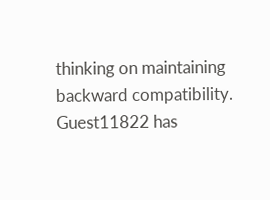thinking on maintaining backward compatibility.
Guest11822 has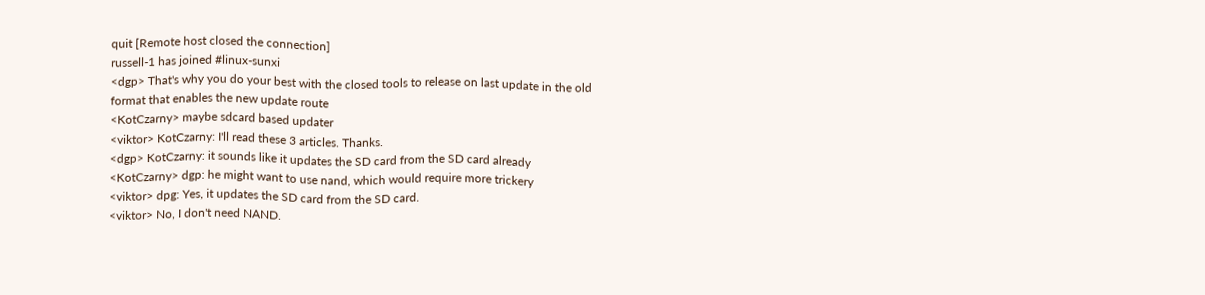quit [Remote host closed the connection]
russell-1 has joined #linux-sunxi
<dgp> That's why you do your best with the closed tools to release on last update in the old format that enables the new update route
<KotCzarny> maybe sdcard based updater
<viktor> KotCzarny: I'll read these 3 articles. Thanks.
<dgp> KotCzarny: it sounds like it updates the SD card from the SD card already
<KotCzarny> dgp: he might want to use nand, which would require more trickery
<viktor> dpg: Yes, it updates the SD card from the SD card.
<viktor> No, I don't need NAND.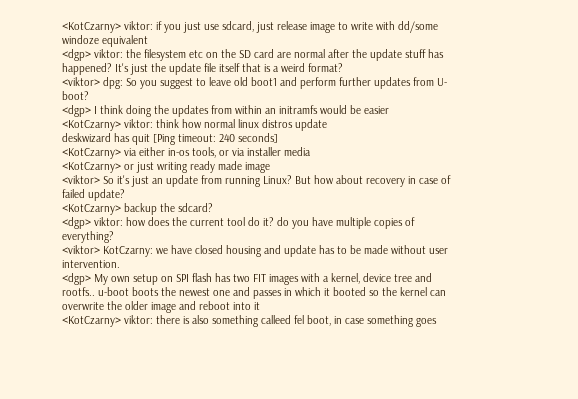<KotCzarny> viktor: if you just use sdcard, just release image to write with dd/some windoze equivalent
<dgp> viktor: the filesystem etc on the SD card are normal after the update stuff has happened? It's just the update file itself that is a weird format?
<viktor> dpg: So you suggest to leave old boot1 and perform further updates from U-boot?
<dgp> I think doing the updates from within an initramfs would be easier
<KotCzarny> viktor: think how normal linux distros update
deskwizard has quit [Ping timeout: 240 seconds]
<KotCzarny> via either in-os tools, or via installer media
<KotCzarny> or just writing ready made image
<viktor> So it's just an update from running Linux? But how about recovery in case of failed update?
<KotCzarny> backup the sdcard?
<dgp> viktor: how does the current tool do it? do you have multiple copies of everything?
<viktor> KotCzarny: we have closed housing and update has to be made without user intervention.
<dgp> My own setup on SPI flash has two FIT images with a kernel, device tree and rootfs.. u-boot boots the newest one and passes in which it booted so the kernel can overwrite the older image and reboot into it
<KotCzarny> viktor: there is also something calleed fel boot, in case something goes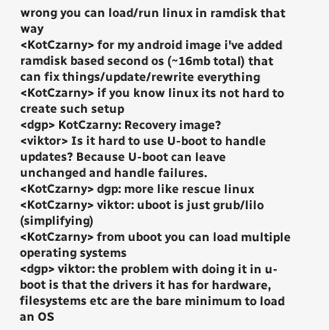wrong you can load/run linux in ramdisk that way
<KotCzarny> for my android image i've added ramdisk based second os (~16mb total) that can fix things/update/rewrite everything
<KotCzarny> if you know linux its not hard to create such setup
<dgp> KotCzarny: Recovery image?
<viktor> Is it hard to use U-boot to handle updates? Because U-boot can leave unchanged and handle failures.
<KotCzarny> dgp: more like rescue linux
<KotCzarny> viktor: uboot is just grub/lilo (simplifying)
<KotCzarny> from uboot you can load multiple operating systems
<dgp> viktor: the problem with doing it in u-boot is that the drivers it has for hardware, filesystems etc are the bare minimum to load an OS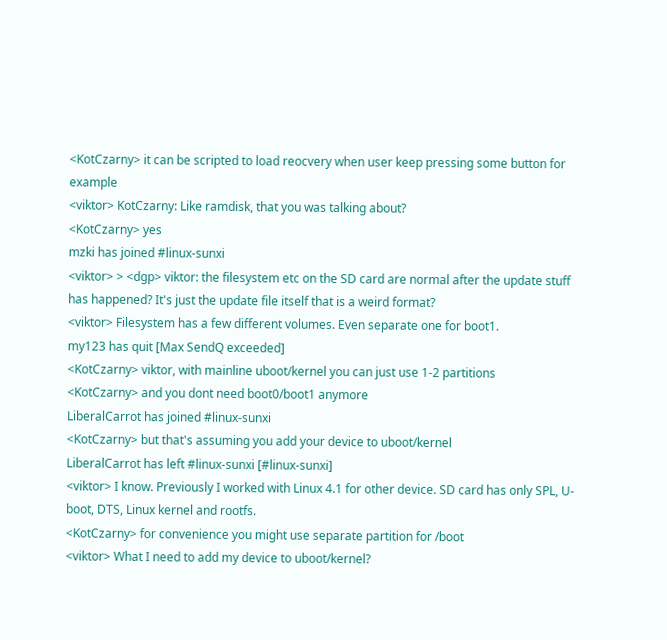<KotCzarny> it can be scripted to load reocvery when user keep pressing some button for example
<viktor> KotCzarny: Like ramdisk, that you was talking about?
<KotCzarny> yes
mzki has joined #linux-sunxi
<viktor> > <dgp> viktor: the filesystem etc on the SD card are normal after the update stuff has happened? It's just the update file itself that is a weird format?
<viktor> Filesystem has a few different volumes. Even separate one for boot1.
my123 has quit [Max SendQ exceeded]
<KotCzarny> viktor, with mainline uboot/kernel you can just use 1-2 partitions
<KotCzarny> and you dont need boot0/boot1 anymore
LiberalCarrot has joined #linux-sunxi
<KotCzarny> but that's assuming you add your device to uboot/kernel
LiberalCarrot has left #linux-sunxi [#linux-sunxi]
<viktor> I know. Previously I worked with Linux 4.1 for other device. SD card has only SPL, U-boot, DTS, Linux kernel and rootfs.
<KotCzarny> for convenience you might use separate partition for /boot
<viktor> What I need to add my device to uboot/kernel?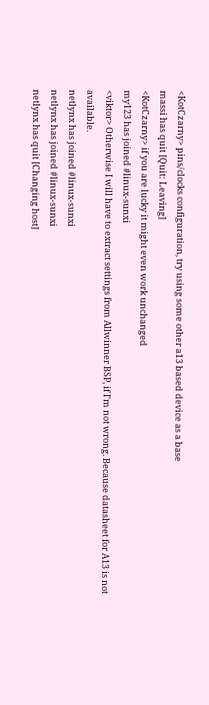<KotCzarny> pins/clocks configuration, try using some other a13 based device as a base
massi has quit [Quit: Leaving]
<KotCzarny> if you are lucky it might even work unchanged
my123 has joined #linux-sunxi
<viktor> Otherwise I will have to extract settings from Allwinner BSP, if I'm not wrong. Because datasheet for A13 is not available.
netlynx has joined #linux-sunxi
netlynx has joined #linux-sunxi
netlynx has quit [Changing host]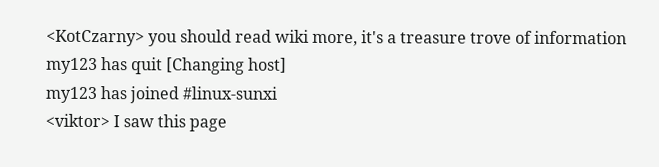<KotCzarny> you should read wiki more, it's a treasure trove of information
my123 has quit [Changing host]
my123 has joined #linux-sunxi
<viktor> I saw this page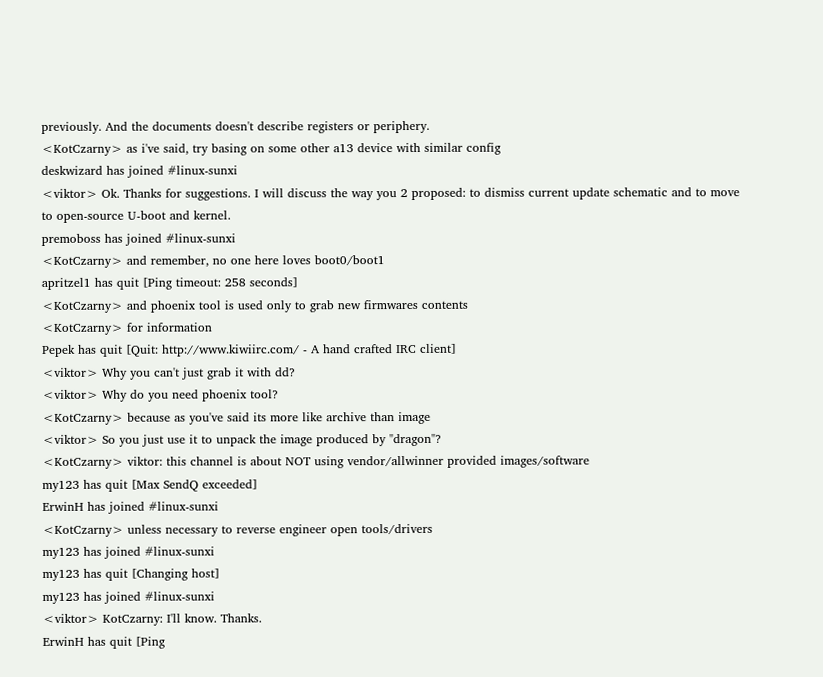previously. And the documents doesn't describe registers or periphery.
<KotCzarny> as i've said, try basing on some other a13 device with similar config
deskwizard has joined #linux-sunxi
<viktor> Ok. Thanks for suggestions. I will discuss the way you 2 proposed: to dismiss current update schematic and to move to open-source U-boot and kernel.
premoboss has joined #linux-sunxi
<KotCzarny> and remember, no one here loves boot0/boot1
apritzel1 has quit [Ping timeout: 258 seconds]
<KotCzarny> and phoenix tool is used only to grab new firmwares contents
<KotCzarny> for information
Pepek has quit [Quit: http://www.kiwiirc.com/ - A hand crafted IRC client]
<viktor> Why you can't just grab it with dd?
<viktor> Why do you need phoenix tool?
<KotCzarny> because as you've said its more like archive than image
<viktor> So you just use it to unpack the image produced by "dragon"?
<KotCzarny> viktor: this channel is about NOT using vendor/allwinner provided images/software
my123 has quit [Max SendQ exceeded]
ErwinH has joined #linux-sunxi
<KotCzarny> unless necessary to reverse engineer open tools/drivers
my123 has joined #linux-sunxi
my123 has quit [Changing host]
my123 has joined #linux-sunxi
<viktor> KotCzarny: I'll know. Thanks.
ErwinH has quit [Ping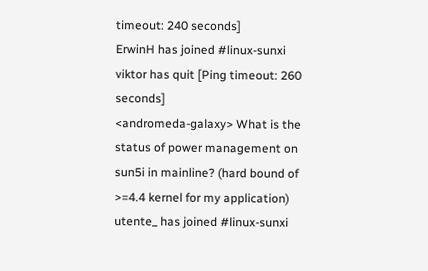timeout: 240 seconds]
ErwinH has joined #linux-sunxi
viktor has quit [Ping timeout: 260 seconds]
<andromeda-galaxy> What is the status of power management on sun5i in mainline? (hard bound of >=4.4 kernel for my application)
utente_ has joined #linux-sunxi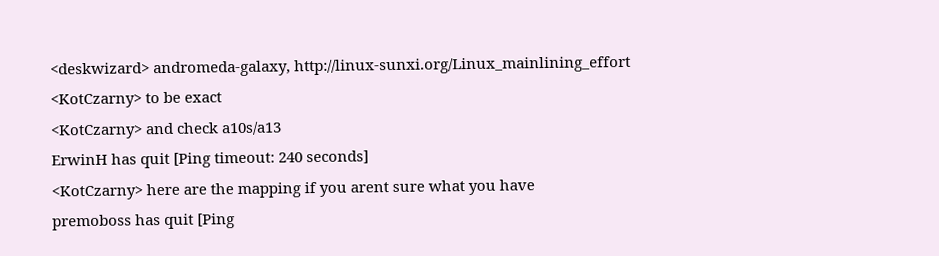<deskwizard> andromeda-galaxy, http://linux-sunxi.org/Linux_mainlining_effort
<KotCzarny> to be exact
<KotCzarny> and check a10s/a13
ErwinH has quit [Ping timeout: 240 seconds]
<KotCzarny> here are the mapping if you arent sure what you have
premoboss has quit [Ping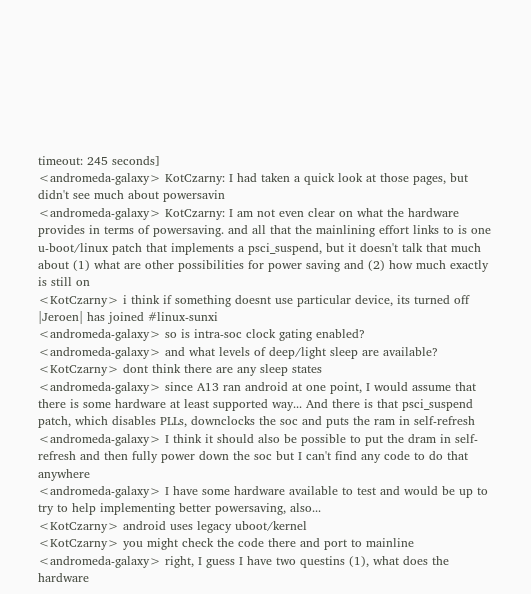timeout: 245 seconds]
<andromeda-galaxy> KotCzarny: I had taken a quick look at those pages, but didn't see much about powersavin
<andromeda-galaxy> KotCzarny: I am not even clear on what the hardware provides in terms of powersaving. and all that the mainlining effort links to is one u-boot/linux patch that implements a psci_suspend, but it doesn't talk that much about (1) what are other possibilities for power saving and (2) how much exactly is still on
<KotCzarny> i think if something doesnt use particular device, its turned off
|Jeroen| has joined #linux-sunxi
<andromeda-galaxy> so is intra-soc clock gating enabled?
<andromeda-galaxy> and what levels of deep/light sleep are available?
<KotCzarny> dont think there are any sleep states
<andromeda-galaxy> since A13 ran android at one point, I would assume that there is some hardware at least supported way... And there is that psci_suspend patch, which disables PLLs, downclocks the soc and puts the ram in self-refresh
<andromeda-galaxy> I think it should also be possible to put the dram in self-refresh and then fully power down the soc but I can't find any code to do that anywhere
<andromeda-galaxy> I have some hardware available to test and would be up to try to help implementing better powersaving, also...
<KotCzarny> android uses legacy uboot/kernel
<KotCzarny> you might check the code there and port to mainline
<andromeda-galaxy> right, I guess I have two questins (1), what does the hardware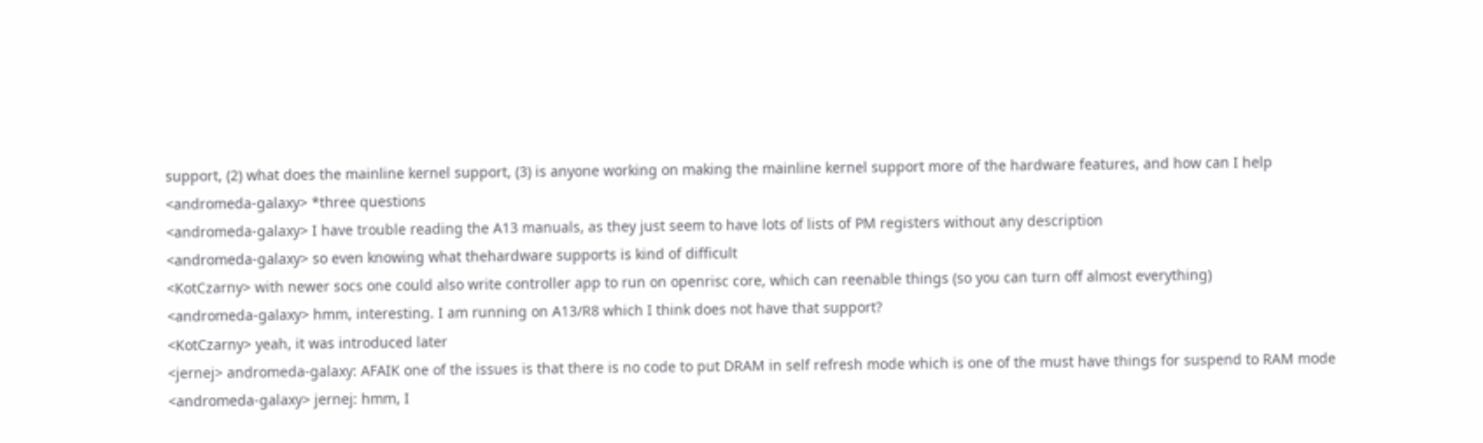support, (2) what does the mainline kernel support, (3) is anyone working on making the mainline kernel support more of the hardware features, and how can I help
<andromeda-galaxy> *three questions
<andromeda-galaxy> I have trouble reading the A13 manuals, as they just seem to have lots of lists of PM registers without any description
<andromeda-galaxy> so even knowing what thehardware supports is kind of difficult
<KotCzarny> with newer socs one could also write controller app to run on openrisc core, which can reenable things (so you can turn off almost everything)
<andromeda-galaxy> hmm, interesting. I am running on A13/R8 which I think does not have that support?
<KotCzarny> yeah, it was introduced later
<jernej> andromeda-galaxy: AFAIK one of the issues is that there is no code to put DRAM in self refresh mode which is one of the must have things for suspend to RAM mode
<andromeda-galaxy> jernej: hmm, I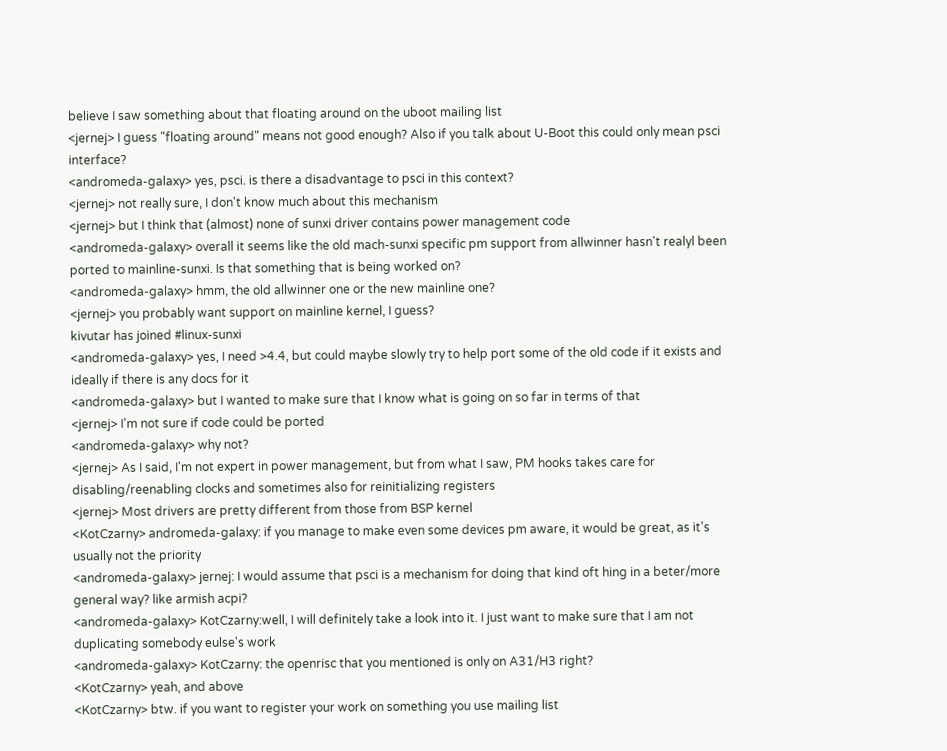believe I saw something about that floating around on the uboot mailing list
<jernej> I guess "floating around" means not good enough? Also if you talk about U-Boot this could only mean psci interface?
<andromeda-galaxy> yes, psci. is there a disadvantage to psci in this context?
<jernej> not really sure, I don't know much about this mechanism
<jernej> but I think that (almost) none of sunxi driver contains power management code
<andromeda-galaxy> overall it seems like the old mach-sunxi specific pm support from allwinner hasn't realyl been ported to mainline-sunxi. Is that something that is being worked on?
<andromeda-galaxy> hmm, the old allwinner one or the new mainline one?
<jernej> you probably want support on mainline kernel, I guess?
kivutar has joined #linux-sunxi
<andromeda-galaxy> yes, I need >4.4, but could maybe slowly try to help port some of the old code if it exists and ideally if there is any docs for it
<andromeda-galaxy> but I wanted to make sure that I know what is going on so far in terms of that
<jernej> I'm not sure if code could be ported
<andromeda-galaxy> why not?
<jernej> As I said, I'm not expert in power management, but from what I saw, PM hooks takes care for disabling/reenabling clocks and sometimes also for reinitializing registers
<jernej> Most drivers are pretty different from those from BSP kernel
<KotCzarny> andromeda-galaxy: if you manage to make even some devices pm aware, it would be great, as it's usually not the priority
<andromeda-galaxy> jernej: I would assume that psci is a mechanism for doing that kind oft hing in a beter/more general way? like armish acpi?
<andromeda-galaxy> KotCzarny:well, I will definitely take a look into it. I just want to make sure that I am not duplicating somebody eulse's work
<andromeda-galaxy> KotCzarny: the openrisc that you mentioned is only on A31/H3 right?
<KotCzarny> yeah, and above
<KotCzarny> btw. if you want to register your work on something you use mailing list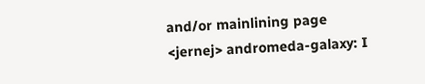and/or mainlining page
<jernej> andromeda-galaxy: I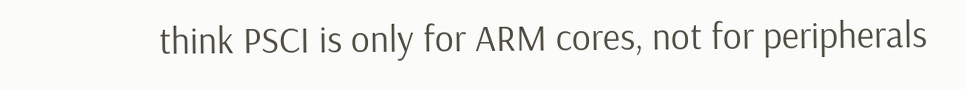think PSCI is only for ARM cores, not for peripherals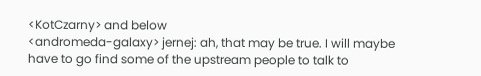<KotCzarny> and below
<andromeda-galaxy> jernej: ah, that may be true. I will maybe have to go find some of the upstream people to talk to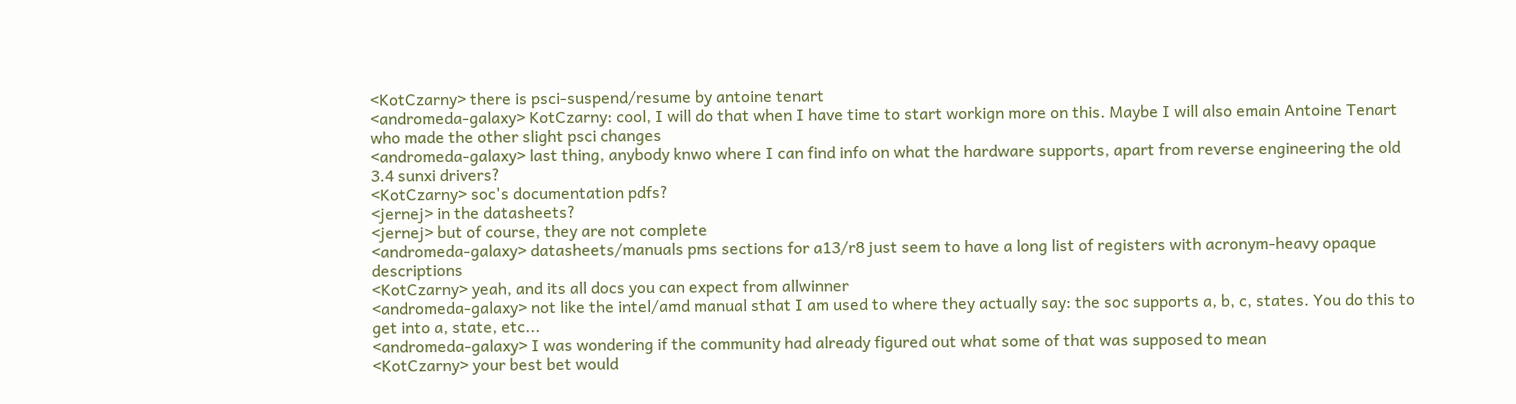<KotCzarny> there is psci-suspend/resume by antoine tenart
<andromeda-galaxy> KotCzarny: cool, I will do that when I have time to start workign more on this. Maybe I will also emain Antoine Tenart who made the other slight psci changes
<andromeda-galaxy> last thing, anybody knwo where I can find info on what the hardware supports, apart from reverse engineering the old 3.4 sunxi drivers?
<KotCzarny> soc's documentation pdfs?
<jernej> in the datasheets?
<jernej> but of course, they are not complete
<andromeda-galaxy> datasheets/manuals pms sections for a13/r8 just seem to have a long list of registers with acronym-heavy opaque descriptions
<KotCzarny> yeah, and its all docs you can expect from allwinner
<andromeda-galaxy> not like the intel/amd manual sthat I am used to where they actually say: the soc supports a, b, c, states. You do this to get into a, state, etc...
<andromeda-galaxy> I was wondering if the community had already figured out what some of that was supposed to mean
<KotCzarny> your best bet would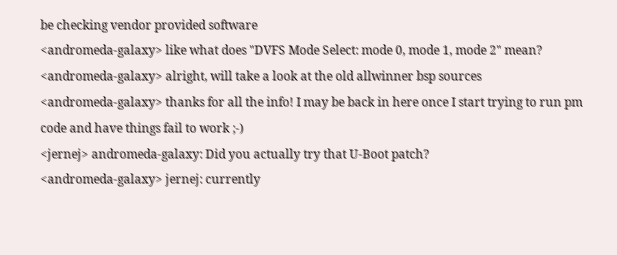be checking vendor provided software
<andromeda-galaxy> like what does "DVFS Mode Select: mode 0, mode 1, mode 2" mean?
<andromeda-galaxy> alright, will take a look at the old allwinner bsp sources
<andromeda-galaxy> thanks for all the info! I may be back in here once I start trying to run pm code and have things fail to work ;-)
<jernej> andromeda-galaxy: Did you actually try that U-Boot patch?
<andromeda-galaxy> jernej: currently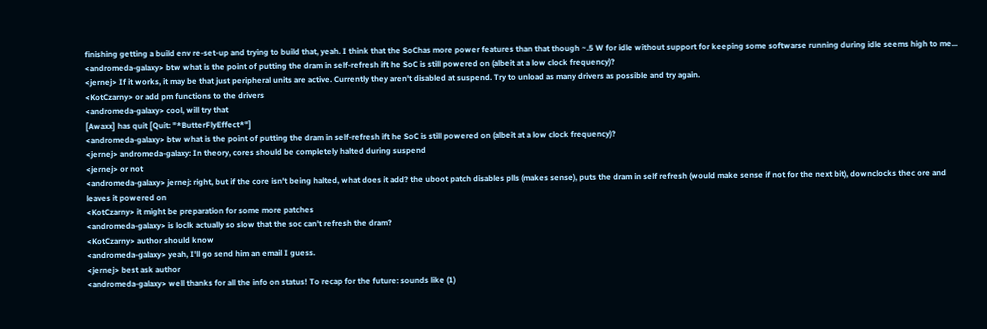finishing getting a build env re-set-up and trying to build that, yeah. I think that the SoChas more power features than that though ~.5 W for idle without support for keeping some softwarse running during idle seems high to me...
<andromeda-galaxy> btw what is the point of putting the dram in self-refresh ift he SoC is still powered on (albeit at a low clock frequency)?
<jernej> If it works, it may be that just peripheral units are active. Currently they aren't disabled at suspend. Try to unload as many drivers as possible and try again.
<KotCzarny> or add pm functions to the drivers
<andromeda-galaxy> cool, will try that
[Awaxx] has quit [Quit: "*ButterFlyEffect*"]
<andromeda-galaxy> btw what is the point of putting the dram in self-refresh ift he SoC is still powered on (albeit at a low clock frequency)?
<jernej> andromeda-galaxy: In theory, cores should be completely halted during suspend
<jernej> or not
<andromeda-galaxy> jernej: right, but if the core isn't being halted, what does it add? the uboot patch disables plls (makes sense), puts the dram in self refresh (would make sense if not for the next bit), downclocks thec ore and leaves it powered on
<KotCzarny> it might be preparation for some more patches
<andromeda-galaxy> is loclk actually so slow that the soc can't refresh the dram?
<KotCzarny> author should know
<andromeda-galaxy> yeah, I'll go send him an email I guess.
<jernej> best ask author
<andromeda-galaxy> well thanks for all the info on status! To recap for the future: sounds like (1)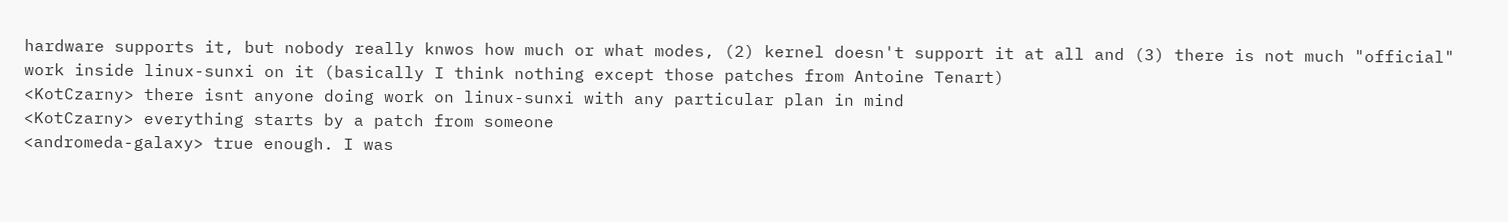hardware supports it, but nobody really knwos how much or what modes, (2) kernel doesn't support it at all and (3) there is not much "official" work inside linux-sunxi on it (basically I think nothing except those patches from Antoine Tenart)
<KotCzarny> there isnt anyone doing work on linux-sunxi with any particular plan in mind
<KotCzarny> everything starts by a patch from someone
<andromeda-galaxy> true enough. I was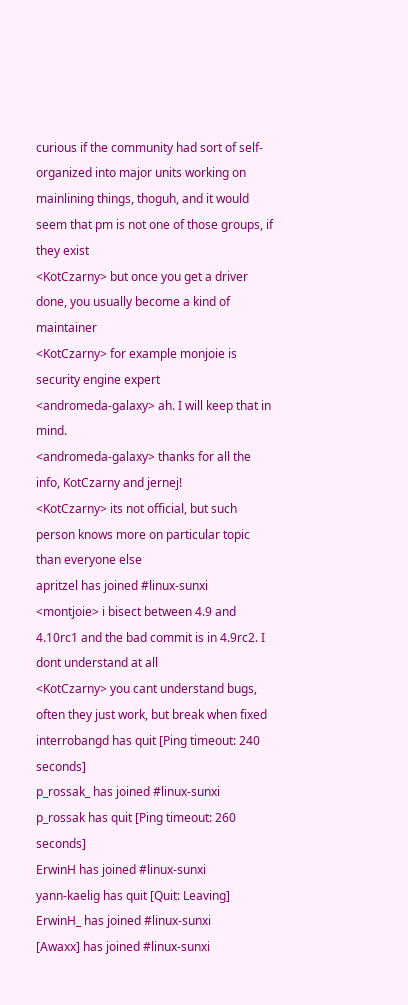curious if the community had sort of self-organized into major units working on mainlining things, thoguh, and it would seem that pm is not one of those groups, if they exist
<KotCzarny> but once you get a driver done, you usually become a kind of maintainer
<KotCzarny> for example monjoie is security engine expert
<andromeda-galaxy> ah. I will keep that in mind.
<andromeda-galaxy> thanks for all the info, KotCzarny and jernej!
<KotCzarny> its not official, but such person knows more on particular topic than everyone else
apritzel has joined #linux-sunxi
<montjoie> i bisect between 4.9 and 4.10rc1 and the bad commit is in 4.9rc2. I dont understand at all
<KotCzarny> you cant understand bugs, often they just work, but break when fixed
interrobangd has quit [Ping timeout: 240 seconds]
p_rossak_ has joined #linux-sunxi
p_rossak has quit [Ping timeout: 260 seconds]
ErwinH has joined #linux-sunxi
yann-kaelig has quit [Quit: Leaving]
ErwinH_ has joined #linux-sunxi
[Awaxx] has joined #linux-sunxi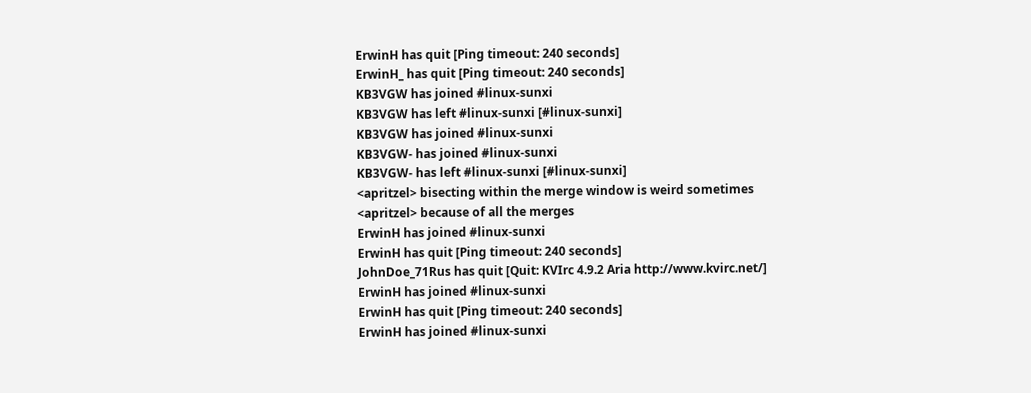ErwinH has quit [Ping timeout: 240 seconds]
ErwinH_ has quit [Ping timeout: 240 seconds]
KB3VGW has joined #linux-sunxi
KB3VGW has left #linux-sunxi [#linux-sunxi]
KB3VGW has joined #linux-sunxi
KB3VGW- has joined #linux-sunxi
KB3VGW- has left #linux-sunxi [#linux-sunxi]
<apritzel> bisecting within the merge window is weird sometimes
<apritzel> because of all the merges
ErwinH has joined #linux-sunxi
ErwinH has quit [Ping timeout: 240 seconds]
JohnDoe_71Rus has quit [Quit: KVIrc 4.9.2 Aria http://www.kvirc.net/]
ErwinH has joined #linux-sunxi
ErwinH has quit [Ping timeout: 240 seconds]
ErwinH has joined #linux-sunxi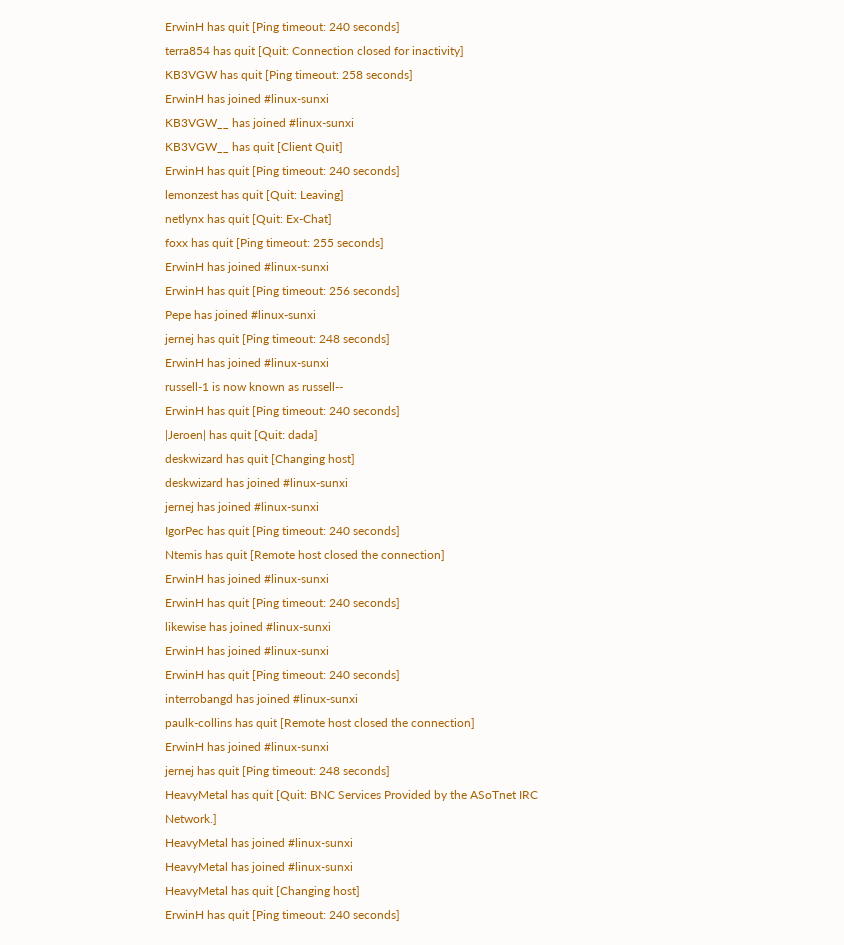ErwinH has quit [Ping timeout: 240 seconds]
terra854 has quit [Quit: Connection closed for inactivity]
KB3VGW has quit [Ping timeout: 258 seconds]
ErwinH has joined #linux-sunxi
KB3VGW__ has joined #linux-sunxi
KB3VGW__ has quit [Client Quit]
ErwinH has quit [Ping timeout: 240 seconds]
lemonzest has quit [Quit: Leaving]
netlynx has quit [Quit: Ex-Chat]
foxx has quit [Ping timeout: 255 seconds]
ErwinH has joined #linux-sunxi
ErwinH has quit [Ping timeout: 256 seconds]
Pepe has joined #linux-sunxi
jernej has quit [Ping timeout: 248 seconds]
ErwinH has joined #linux-sunxi
russell-1 is now known as russell--
ErwinH has quit [Ping timeout: 240 seconds]
|Jeroen| has quit [Quit: dada]
deskwizard has quit [Changing host]
deskwizard has joined #linux-sunxi
jernej has joined #linux-sunxi
IgorPec has quit [Ping timeout: 240 seconds]
Ntemis has quit [Remote host closed the connection]
ErwinH has joined #linux-sunxi
ErwinH has quit [Ping timeout: 240 seconds]
likewise has joined #linux-sunxi
ErwinH has joined #linux-sunxi
ErwinH has quit [Ping timeout: 240 seconds]
interrobangd has joined #linux-sunxi
paulk-collins has quit [Remote host closed the connection]
ErwinH has joined #linux-sunxi
jernej has quit [Ping timeout: 248 seconds]
HeavyMetal has quit [Quit: BNC Services Provided by the ASoTnet IRC Network.]
HeavyMetal has joined #linux-sunxi
HeavyMetal has joined #linux-sunxi
HeavyMetal has quit [Changing host]
ErwinH has quit [Ping timeout: 240 seconds]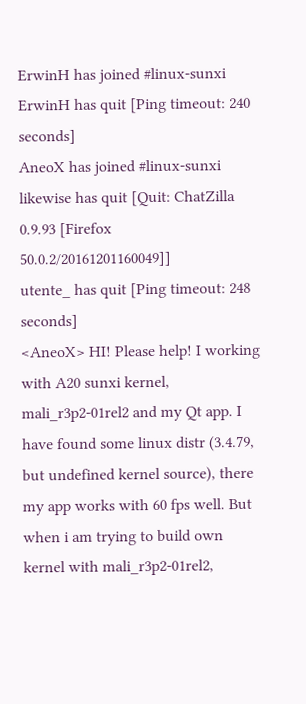ErwinH has joined #linux-sunxi
ErwinH has quit [Ping timeout: 240 seconds]
AneoX has joined #linux-sunxi
likewise has quit [Quit: ChatZilla 0.9.93 [Firefox 50.0.2/20161201160049]]
utente_ has quit [Ping timeout: 248 seconds]
<AneoX> HI! Please help! I working with A20 sunxi kernel, mali_r3p2-01rel2 and my Qt app. I have found some linux distr (3.4.79, but undefined kernel source), there my app works with 60 fps well. But when i am trying to build own kernel with mali_r3p2-01rel2,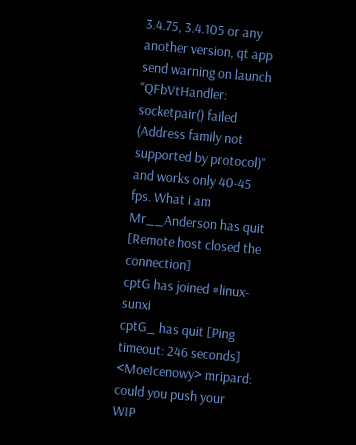3.4.75, 3.4.105 or any another version, qt app send warning on launch "QFbVtHandler: socketpair() failed (Address family not supported by protocol)" and works only 40-45 fps. What i am
Mr__Anderson has quit [Remote host closed the connection]
cptG has joined #linux-sunxi
cptG_ has quit [Ping timeout: 246 seconds]
<MoeIcenowy> mripard: could you push your WIP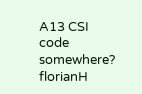A13 CSI code somewhere?
florianH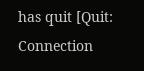has quit [Quit: Connection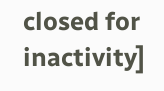closed for inactivity]